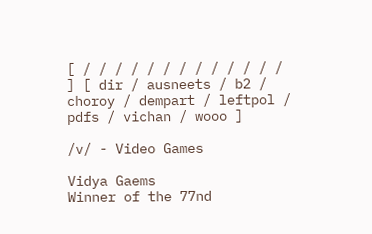[ / / / / / / / / / / / / / ] [ dir / ausneets / b2 / choroy / dempart / leftpol / pdfs / vichan / wooo ]

/v/ - Video Games

Vidya Gaems
Winner of the 77nd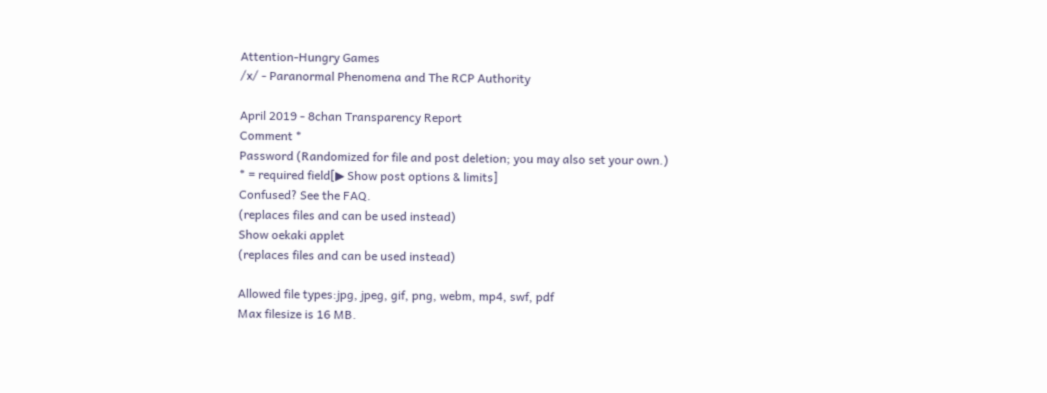Attention-Hungry Games
/x/ - Paranormal Phenomena and The RCP Authority

April 2019 - 8chan Transparency Report
Comment *
Password (Randomized for file and post deletion; you may also set your own.)
* = required field[▶ Show post options & limits]
Confused? See the FAQ.
(replaces files and can be used instead)
Show oekaki applet
(replaces files and can be used instead)

Allowed file types:jpg, jpeg, gif, png, webm, mp4, swf, pdf
Max filesize is 16 MB.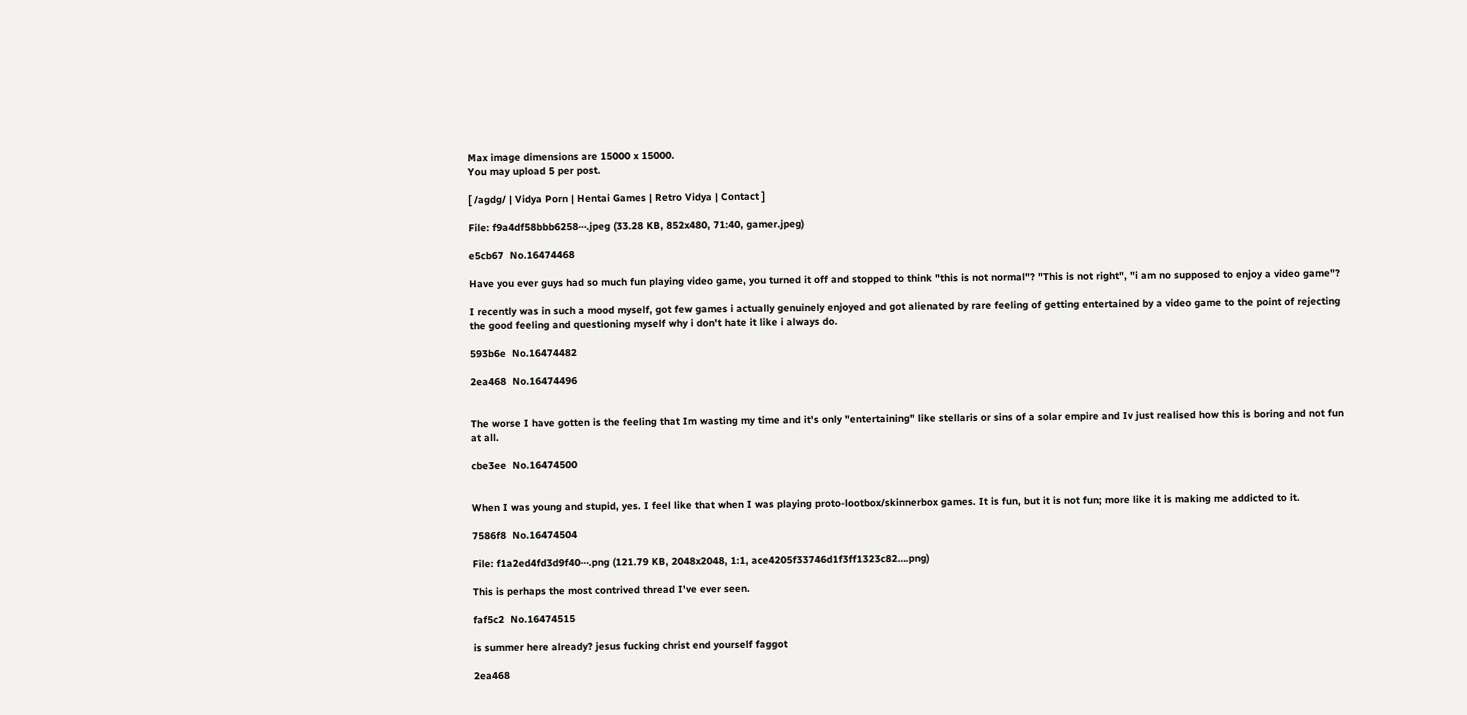Max image dimensions are 15000 x 15000.
You may upload 5 per post.

[ /agdg/ | Vidya Porn | Hentai Games | Retro Vidya | Contact ]

File: f9a4df58bbb6258⋯.jpeg (33.28 KB, 852x480, 71:40, gamer.jpeg)

e5cb67  No.16474468

Have you ever guys had so much fun playing video game, you turned it off and stopped to think "this is not normal"? "This is not right", "i am no supposed to enjoy a video game"?

I recently was in such a mood myself, got few games i actually genuinely enjoyed and got alienated by rare feeling of getting entertained by a video game to the point of rejecting the good feeling and questioning myself why i don't hate it like i always do.

593b6e  No.16474482

2ea468  No.16474496


The worse I have gotten is the feeling that Im wasting my time and it's only "entertaining" like stellaris or sins of a solar empire and Iv just realised how this is boring and not fun at all.

cbe3ee  No.16474500


When I was young and stupid, yes. I feel like that when I was playing proto-lootbox/skinnerbox games. It is fun, but it is not fun; more like it is making me addicted to it.

7586f8  No.16474504

File: f1a2ed4fd3d9f40⋯.png (121.79 KB, 2048x2048, 1:1, ace4205f33746d1f3ff1323c82….png)

This is perhaps the most contrived thread I've ever seen.

faf5c2  No.16474515

is summer here already? jesus fucking christ end yourself faggot

2ea468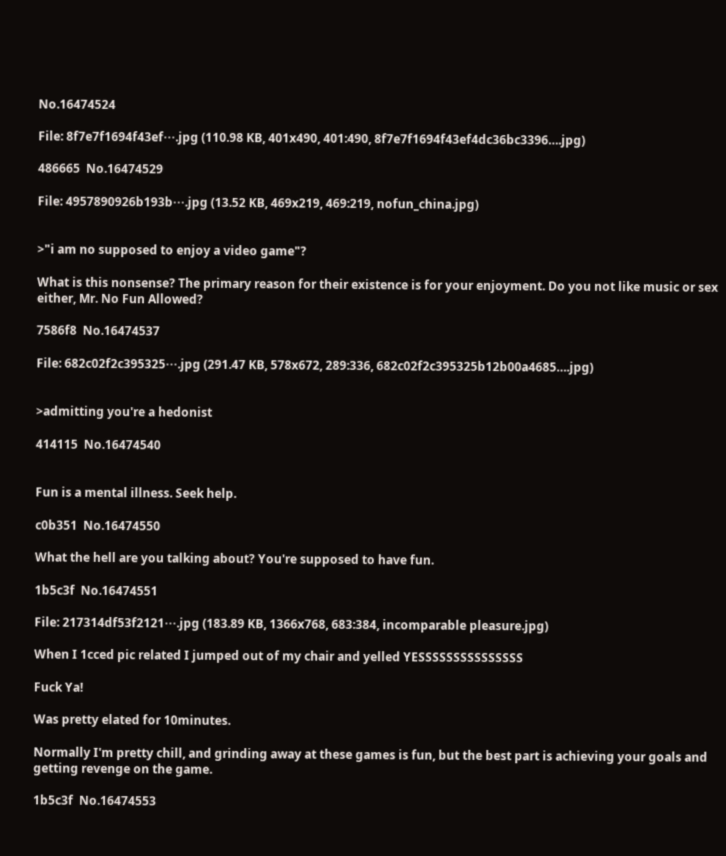No.16474524

File: 8f7e7f1694f43ef⋯.jpg (110.98 KB, 401x490, 401:490, 8f7e7f1694f43ef4dc36bc3396….jpg)

486665  No.16474529

File: 4957890926b193b⋯.jpg (13.52 KB, 469x219, 469:219, nofun_china.jpg)


>"i am no supposed to enjoy a video game"?

What is this nonsense? The primary reason for their existence is for your enjoyment. Do you not like music or sex either, Mr. No Fun Allowed?

7586f8  No.16474537

File: 682c02f2c395325⋯.jpg (291.47 KB, 578x672, 289:336, 682c02f2c395325b12b00a4685….jpg)


>admitting you're a hedonist

414115  No.16474540


Fun is a mental illness. Seek help.

c0b351  No.16474550

What the hell are you talking about? You're supposed to have fun.

1b5c3f  No.16474551

File: 217314df53f2121⋯.jpg (183.89 KB, 1366x768, 683:384, incomparable pleasure.jpg)

When I 1cced pic related I jumped out of my chair and yelled YESSSSSSSSSSSSSSS

Fuck Ya!

Was pretty elated for 10minutes.

Normally I'm pretty chill, and grinding away at these games is fun, but the best part is achieving your goals and getting revenge on the game.

1b5c3f  No.16474553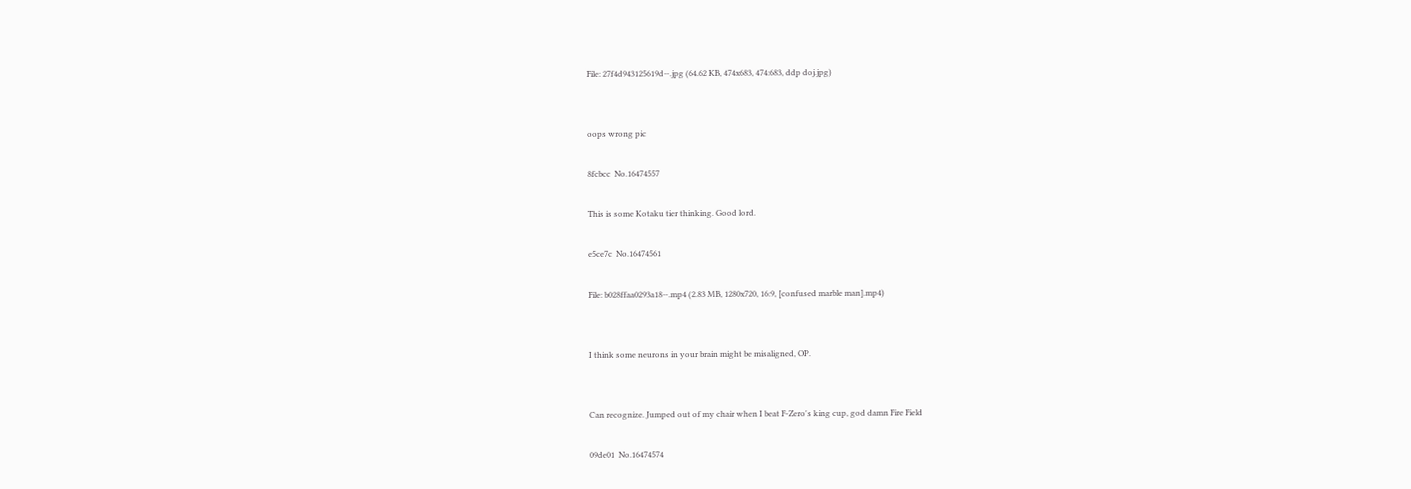File: 27f4d943125619d⋯.jpg (64.62 KB, 474x683, 474:683, ddp doj.jpg)


oops wrong pic

8fcbcc  No.16474557

This is some Kotaku tier thinking. Good lord.

e5ce7c  No.16474561

File: b028ffaa0293a18⋯.mp4 (2.83 MB, 1280x720, 16:9, [confused marble man].mp4)


I think some neurons in your brain might be misaligned, OP.


Can recognize. Jumped out of my chair when I beat F-Zero's king cup, god damn Fire Field

09de01  No.16474574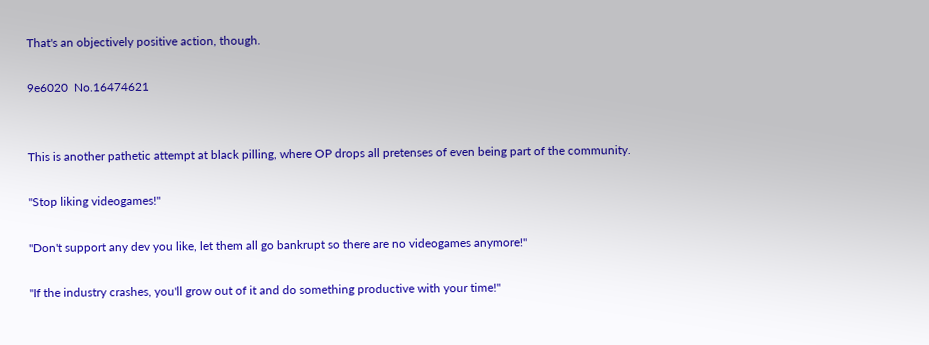That's an objectively positive action, though.

9e6020  No.16474621


This is another pathetic attempt at black pilling, where OP drops all pretenses of even being part of the community.

"Stop liking videogames!"

"Don't support any dev you like, let them all go bankrupt so there are no videogames anymore!"

"If the industry crashes, you'll grow out of it and do something productive with your time!"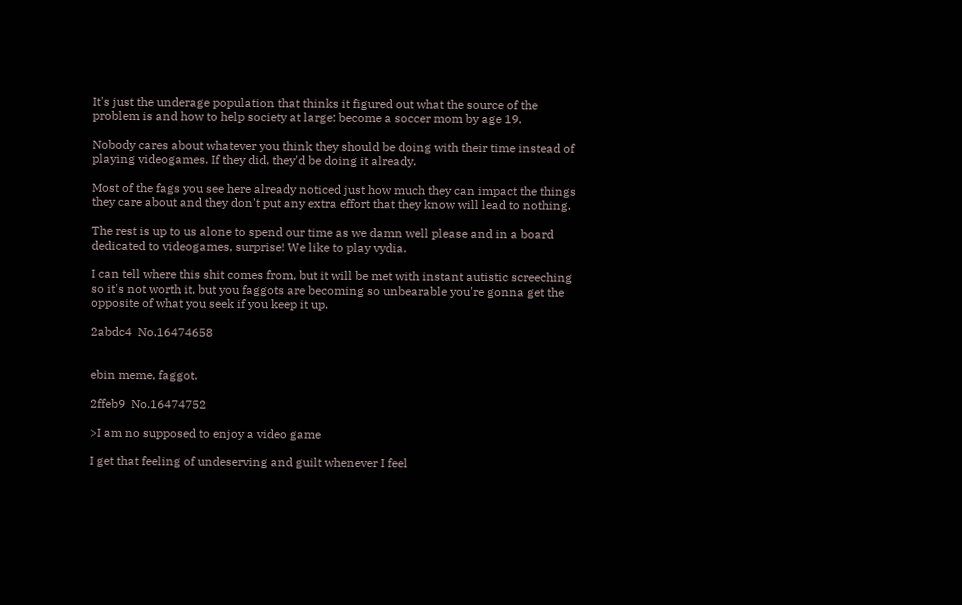It's just the underage population that thinks it figured out what the source of the problem is and how to help society at large: become a soccer mom by age 19.

Nobody cares about whatever you think they should be doing with their time instead of playing videogames. If they did, they'd be doing it already.

Most of the fags you see here already noticed just how much they can impact the things they care about and they don't put any extra effort that they know will lead to nothing.

The rest is up to us alone to spend our time as we damn well please and in a board dedicated to videogames, surprise! We like to play vydia.

I can tell where this shit comes from, but it will be met with instant autistic screeching so it's not worth it, but you faggots are becoming so unbearable you're gonna get the opposite of what you seek if you keep it up.

2abdc4  No.16474658


ebin meme, faggot.

2ffeb9  No.16474752

>I am no supposed to enjoy a video game

I get that feeling of undeserving and guilt whenever I feel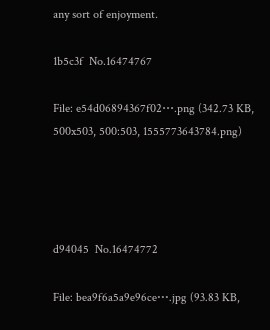any sort of enjoyment.

1b5c3f  No.16474767

File: e54d06894367f02⋯.png (342.73 KB, 500x503, 500:503, 1555773643784.png)




d94045  No.16474772

File: bea9f6a5a9e96ce⋯.jpg (93.83 KB,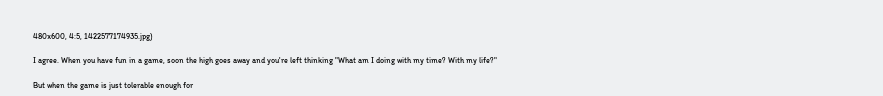480x600, 4:5, 1422577174935.jpg)

I agree. When you have fun in a game, soon the high goes away and you're left thinking "What am I doing with my time? With my life?"

But when the game is just tolerable enough for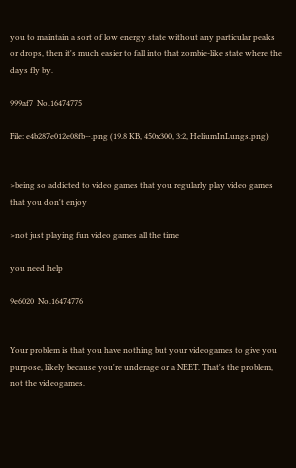you to maintain a sort of low energy state without any particular peaks or drops, then it's much easier to fall into that zombie-like state where the days fly by.

999af7  No.16474775

File: e4b287e012e08fb⋯.png (19.8 KB, 450x300, 3:2, HeliumInLungs.png)


>being so addicted to video games that you regularly play video games that you don't enjoy

>not just playing fun video games all the time

you need help

9e6020  No.16474776


Your problem is that you have nothing but your videogames to give you purpose, likely because you're underage or a NEET. That's the problem, not the videogames.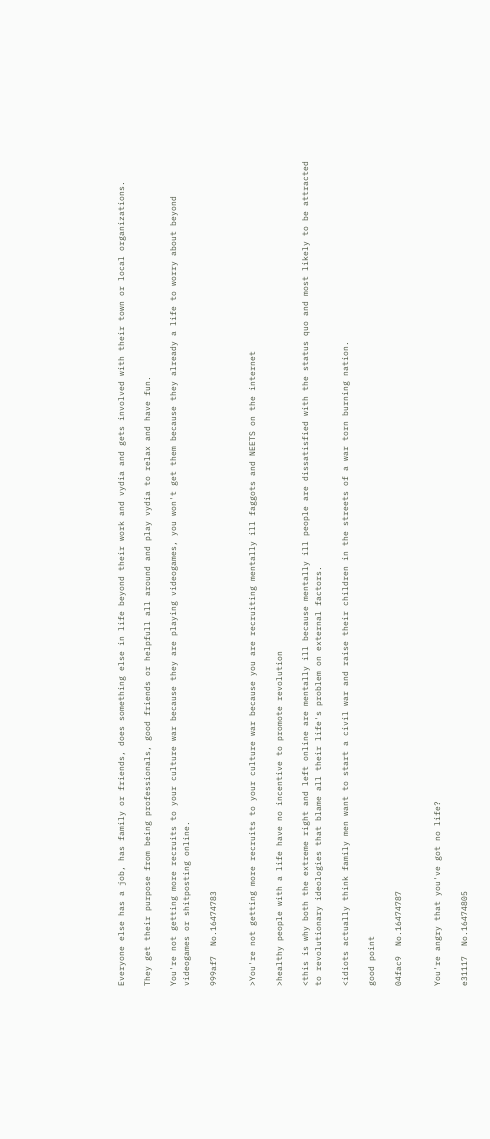Everyone else has a job, has family or friends, does something else in life beyond their work and vydia and gets involved with their town or local organizations.

They get their purpose from being professionals, good friends or helpfull all around and play vydia to relax and have fun.

You're not getting more recruits to your culture war because they are playing videogames, you won't get them because they already a life to worry about beyond videogames or shitposting online.

999af7  No.16474783


>You're not getting more recruits to your culture war because you are recruiting mentally ill faggots and NEETS on the internet

>healthy people with a life have no incentive to promote revolution

<this is why both the extreme right and left online are mentally ill because mentally ill people are dissatisfied with the status quo and most likely to be attracted to revolutionary ideologies that blame all their life's problem on external factors.

<idiots actually think family men want to start a civil war and raise their children in the streets of a war torn burning nation.

good point

04fac9  No.16474787


You're angry that you've got no life?

e31117  No.16474805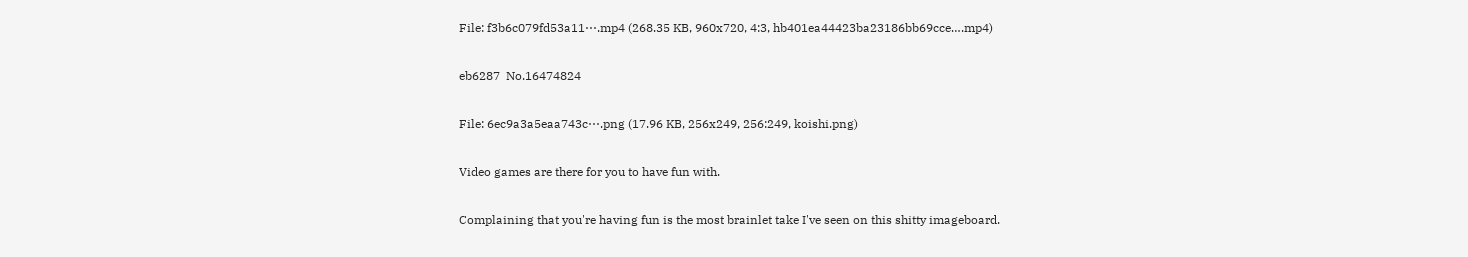File: f3b6c079fd53a11⋯.mp4 (268.35 KB, 960x720, 4:3, hb401ea44423ba23186bb69cce….mp4)

eb6287  No.16474824

File: 6ec9a3a5eaa743c⋯.png (17.96 KB, 256x249, 256:249, koishi.png)

Video games are there for you to have fun with.

Complaining that you're having fun is the most brainlet take I've seen on this shitty imageboard.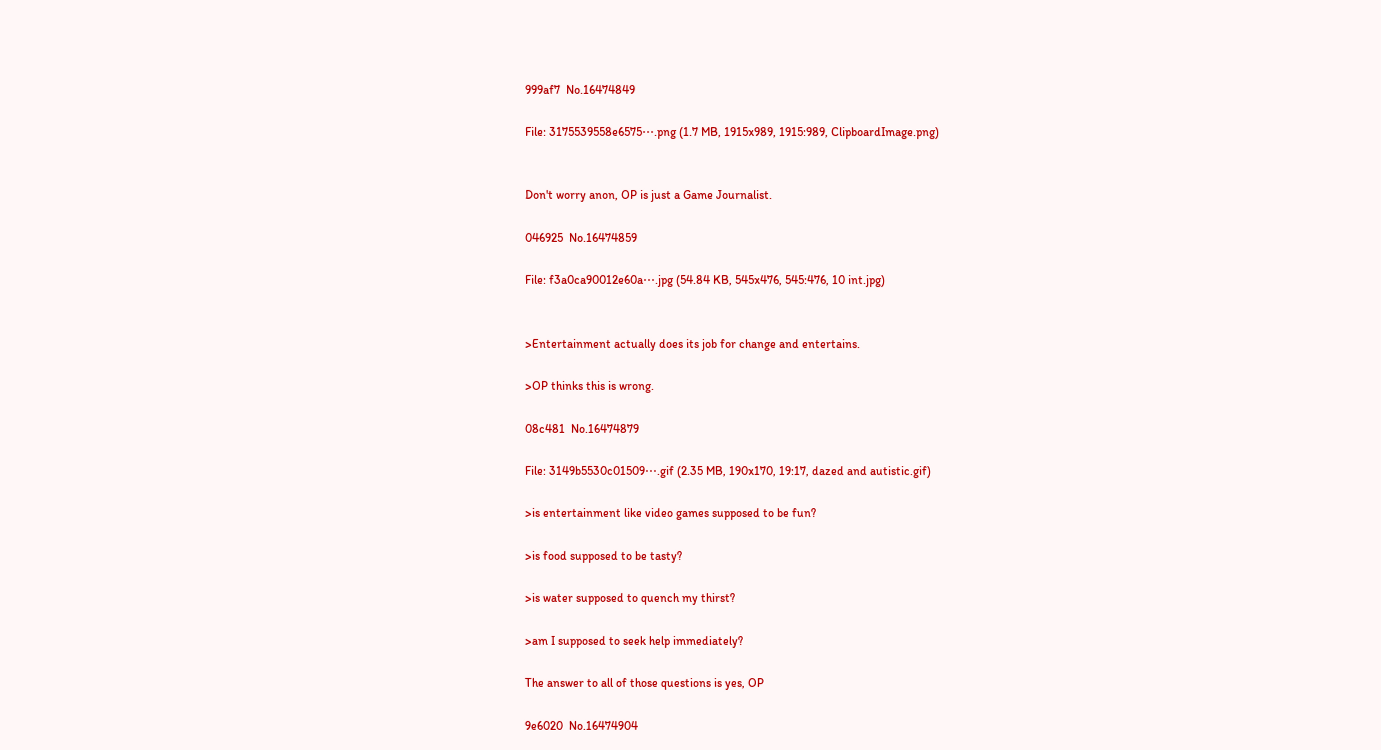999af7  No.16474849

File: 3175539558e6575⋯.png (1.7 MB, 1915x989, 1915:989, ClipboardImage.png)


Don't worry anon, OP is just a Game Journalist.

046925  No.16474859

File: f3a0ca90012e60a⋯.jpg (54.84 KB, 545x476, 545:476, 10 int.jpg)


>Entertainment actually does its job for change and entertains.

>OP thinks this is wrong.

08c481  No.16474879

File: 3149b5530c01509⋯.gif (2.35 MB, 190x170, 19:17, dazed and autistic.gif)

>is entertainment like video games supposed to be fun?

>is food supposed to be tasty?

>is water supposed to quench my thirst?

>am I supposed to seek help immediately?

The answer to all of those questions is yes, OP

9e6020  No.16474904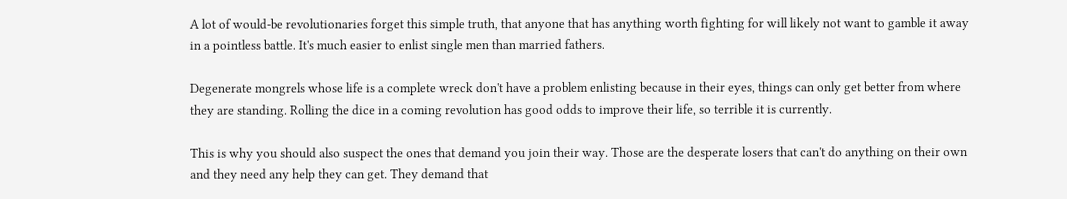A lot of would-be revolutionaries forget this simple truth, that anyone that has anything worth fighting for will likely not want to gamble it away in a pointless battle. It's much easier to enlist single men than married fathers.

Degenerate mongrels whose life is a complete wreck don't have a problem enlisting because in their eyes, things can only get better from where they are standing. Rolling the dice in a coming revolution has good odds to improve their life, so terrible it is currently.

This is why you should also suspect the ones that demand you join their way. Those are the desperate losers that can't do anything on their own and they need any help they can get. They demand that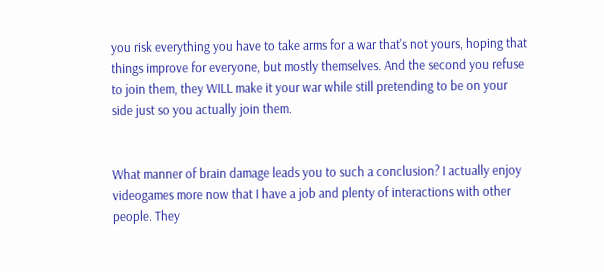you risk everything you have to take arms for a war that's not yours, hoping that things improve for everyone, but mostly themselves. And the second you refuse to join them, they WILL make it your war while still pretending to be on your side just so you actually join them.


What manner of brain damage leads you to such a conclusion? I actually enjoy videogames more now that I have a job and plenty of interactions with other people. They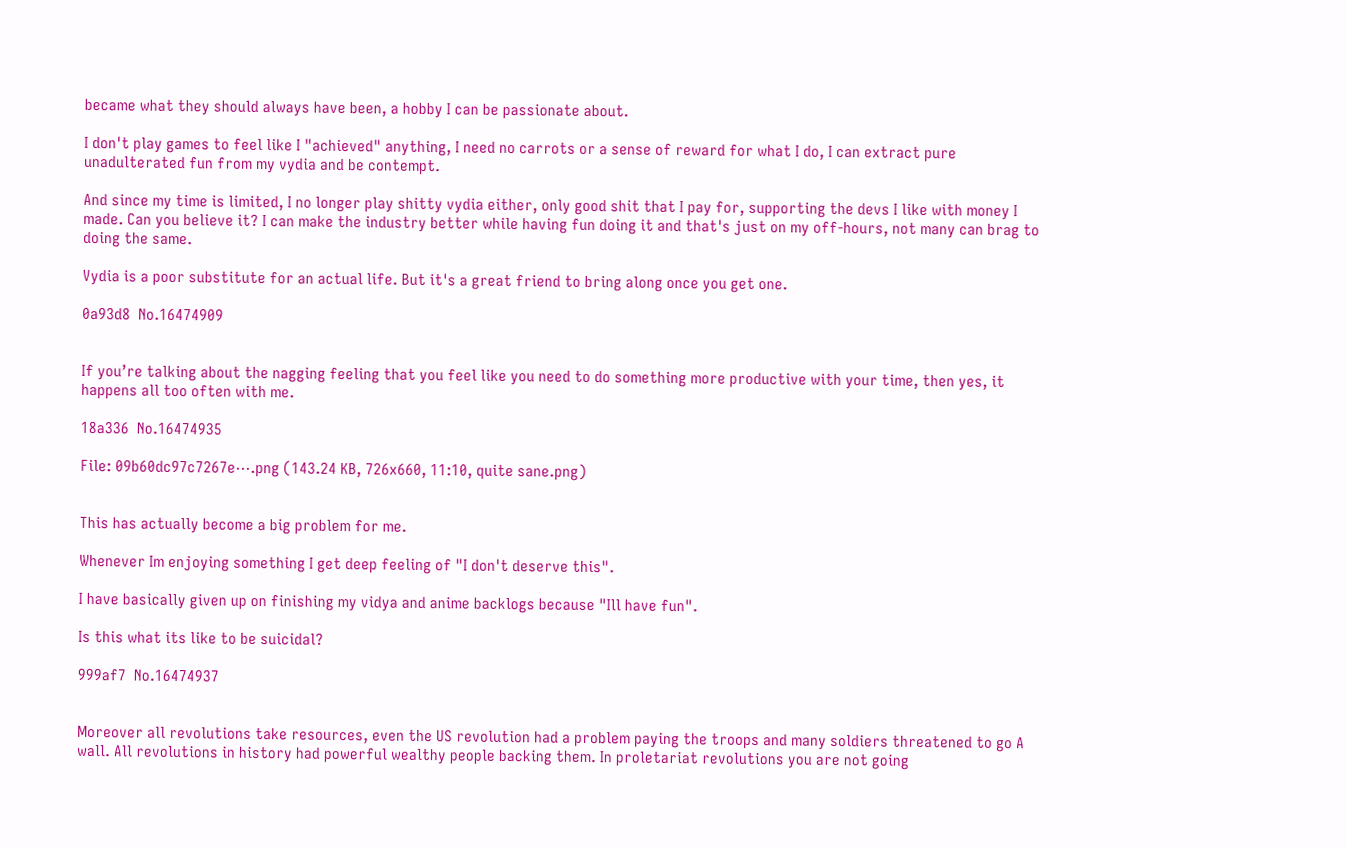became what they should always have been, a hobby I can be passionate about.

I don't play games to feel like I "achieved" anything, I need no carrots or a sense of reward for what I do, I can extract pure unadulterated fun from my vydia and be contempt.

And since my time is limited, I no longer play shitty vydia either, only good shit that I pay for, supporting the devs I like with money I made. Can you believe it? I can make the industry better while having fun doing it and that's just on my off-hours, not many can brag to doing the same.

Vydia is a poor substitute for an actual life. But it's a great friend to bring along once you get one.

0a93d8  No.16474909


If you’re talking about the nagging feeling that you feel like you need to do something more productive with your time, then yes, it happens all too often with me.

18a336  No.16474935

File: 09b60dc97c7267e⋯.png (143.24 KB, 726x660, 11:10, quite sane.png)


This has actually become a big problem for me.

Whenever Im enjoying something I get deep feeling of "I don't deserve this".

I have basically given up on finishing my vidya and anime backlogs because "Ill have fun".

Is this what its like to be suicidal?

999af7  No.16474937


Moreover all revolutions take resources, even the US revolution had a problem paying the troops and many soldiers threatened to go A wall. All revolutions in history had powerful wealthy people backing them. In proletariat revolutions you are not going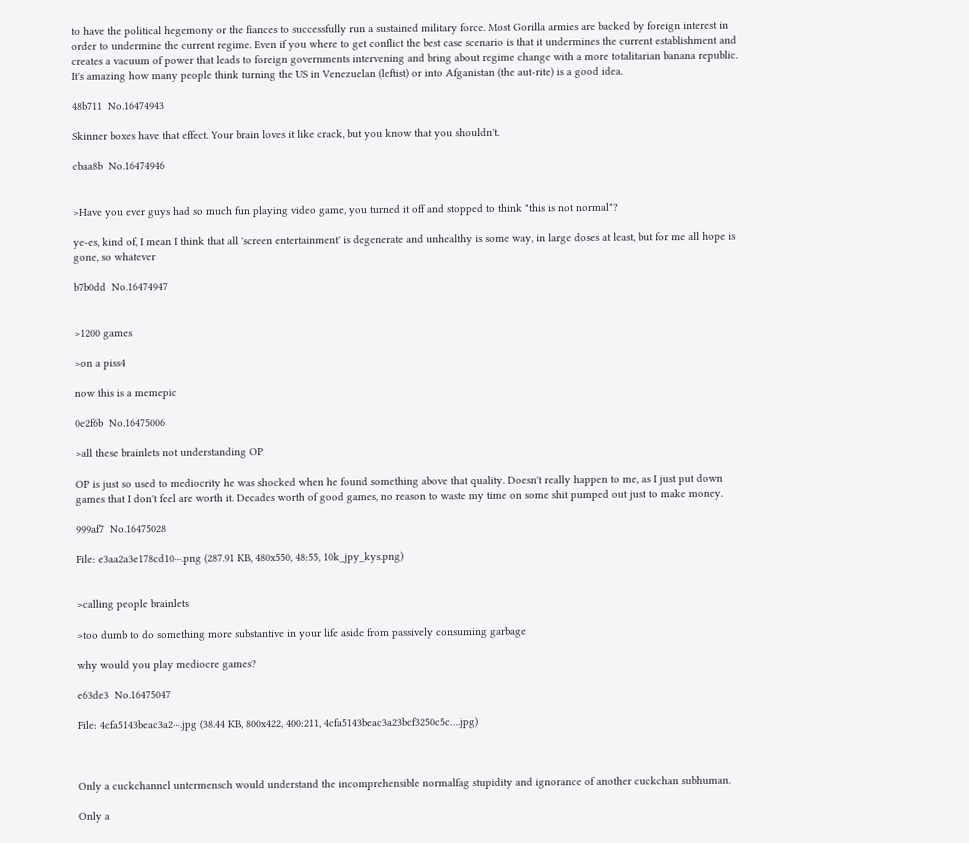to have the political hegemony or the fiances to successfully run a sustained military force. Most Gorilla armies are backed by foreign interest in order to undermine the current regime. Even if you where to get conflict the best case scenario is that it undermines the current establishment and creates a vacuum of power that leads to foreign governments intervening and bring about regime change with a more totalitarian banana republic. It's amazing how many people think turning the US in Venezuelan (leftist) or into Afganistan (the aut-rite) is a good idea.

48b711  No.16474943

Skinner boxes have that effect. Your brain loves it like crack, but you know that you shouldn't.

cbaa8b  No.16474946


>Have you ever guys had so much fun playing video game, you turned it off and stopped to think "this is not normal"?

ye-es, kind of, I mean I think that all 'screen entertainment' is degenerate and unhealthy is some way, in large doses at least, but for me all hope is gone, so whatever

b7b0dd  No.16474947


>1200 games

>on a piss4

now this is a memepic

0e2f6b  No.16475006

>all these brainlets not understanding OP

OP is just so used to mediocrity he was shocked when he found something above that quality. Doesn't really happen to me, as I just put down games that I don't feel are worth it. Decades worth of good games, no reason to waste my time on some shit pumped out just to make money.

999af7  No.16475028

File: e3aa2a3e178cd10⋯.png (287.91 KB, 480x550, 48:55, 10k_jpy_kys.png)


>calling people brainlets

>too dumb to do something more substantive in your life aside from passively consuming garbage

why would you play mediocre games?

e63de3  No.16475047

File: 4cfa5143beac3a2⋯.jpg (38.44 KB, 800x422, 400:211, 4cfa5143beac3a23bcf3250c5c….jpg)



Only a cuckchannel untermensch would understand the incomprehensible normalfag stupidity and ignorance of another cuckchan subhuman.

Only a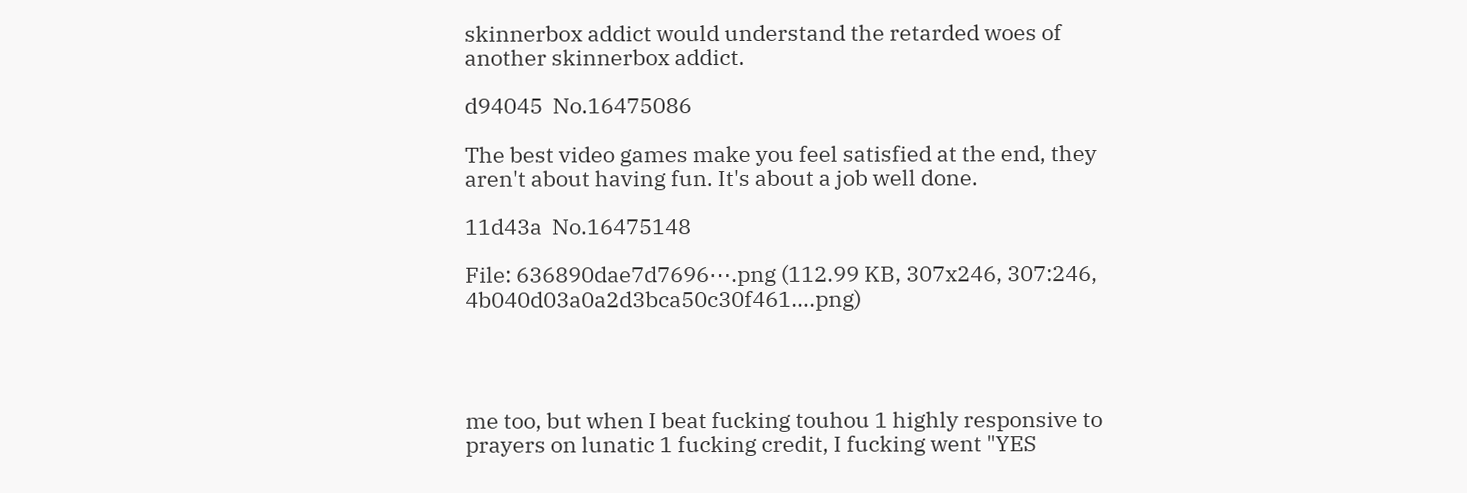skinnerbox addict would understand the retarded woes of another skinnerbox addict.

d94045  No.16475086

The best video games make you feel satisfied at the end, they aren't about having fun. It's about a job well done.

11d43a  No.16475148

File: 636890dae7d7696⋯.png (112.99 KB, 307x246, 307:246, 4b040d03a0a2d3bca50c30f461….png)




me too, but when I beat fucking touhou 1 highly responsive to prayers on lunatic 1 fucking credit, I fucking went "YES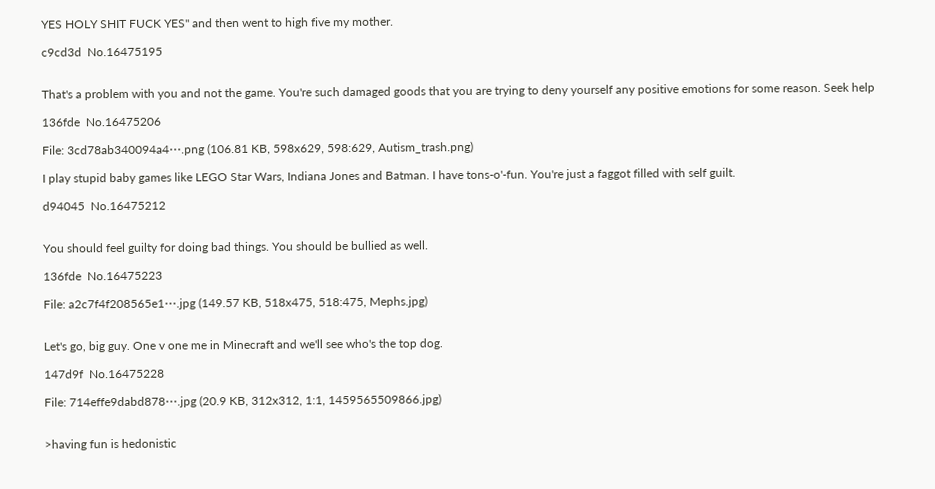YES HOLY SHIT FUCK YES" and then went to high five my mother.

c9cd3d  No.16475195


That's a problem with you and not the game. You're such damaged goods that you are trying to deny yourself any positive emotions for some reason. Seek help

136fde  No.16475206

File: 3cd78ab340094a4⋯.png (106.81 KB, 598x629, 598:629, Autism_trash.png)

I play stupid baby games like LEGO Star Wars, Indiana Jones and Batman. I have tons-o'-fun. You're just a faggot filled with self guilt.

d94045  No.16475212


You should feel guilty for doing bad things. You should be bullied as well.

136fde  No.16475223

File: a2c7f4f208565e1⋯.jpg (149.57 KB, 518x475, 518:475, Mephs.jpg)


Let's go, big guy. One v one me in Minecraft and we'll see who's the top dog.

147d9f  No.16475228

File: 714effe9dabd878⋯.jpg (20.9 KB, 312x312, 1:1, 1459565509866.jpg)


>having fun is hedonistic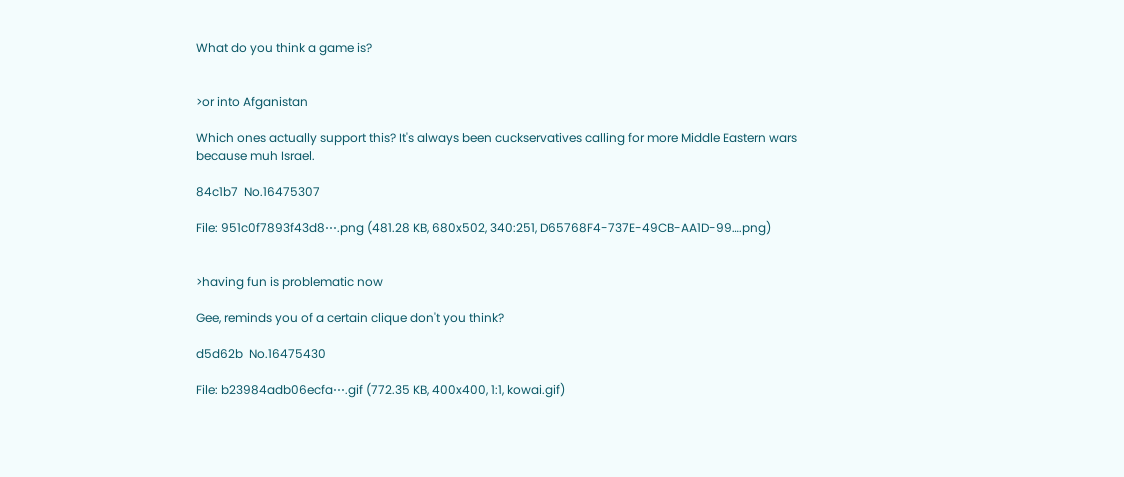What do you think a game is?


>or into Afganistan

Which ones actually support this? It's always been cuckservatives calling for more Middle Eastern wars because muh Israel.

84c1b7  No.16475307

File: 951c0f7893f43d8⋯.png (481.28 KB, 680x502, 340:251, D65768F4-737E-49CB-AA1D-99….png)


>having fun is problematic now

Gee, reminds you of a certain clique don't you think?

d5d62b  No.16475430

File: b23984adb06ecfa⋯.gif (772.35 KB, 400x400, 1:1, kowai.gif)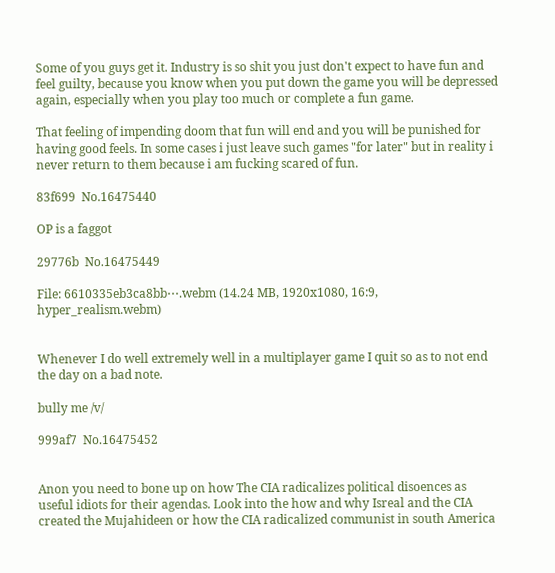Some of you guys get it. Industry is so shit you just don't expect to have fun and feel guilty, because you know when you put down the game you will be depressed again, especially when you play too much or complete a fun game.

That feeling of impending doom that fun will end and you will be punished for having good feels. In some cases i just leave such games "for later" but in reality i never return to them because i am fucking scared of fun.

83f699  No.16475440

OP is a faggot

29776b  No.16475449

File: 6610335eb3ca8bb⋯.webm (14.24 MB, 1920x1080, 16:9, hyper_realism.webm)


Whenever I do well extremely well in a multiplayer game I quit so as to not end the day on a bad note.

bully me /v/

999af7  No.16475452


Anon you need to bone up on how The CIA radicalizes political disoences as useful idiots for their agendas. Look into the how and why Isreal and the CIA created the Mujahideen or how the CIA radicalized communist in south America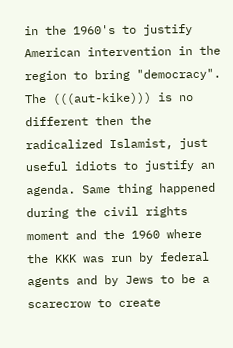in the 1960's to justify American intervention in the region to bring "democracy". The (((aut-kike))) is no different then the radicalized Islamist, just useful idiots to justify an agenda. Same thing happened during the civil rights moment and the 1960 where the KKK was run by federal agents and by Jews to be a scarecrow to create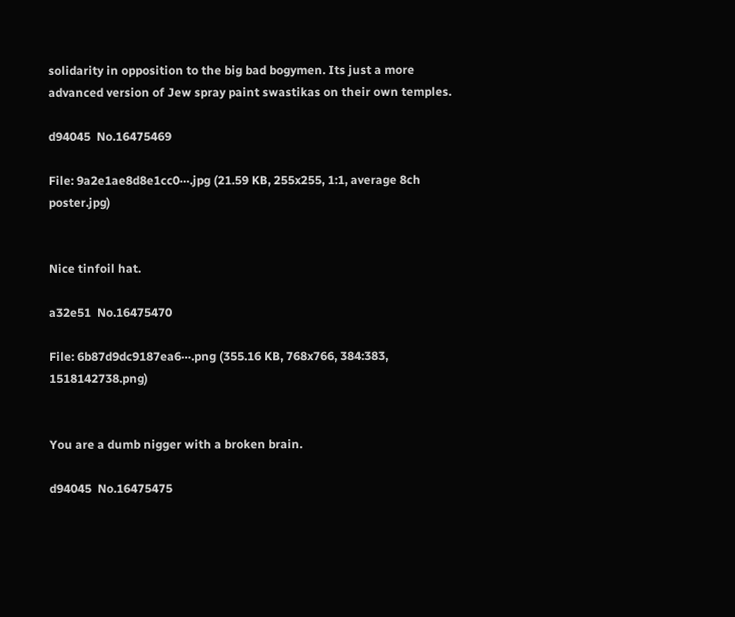solidarity in opposition to the big bad bogymen. Its just a more advanced version of Jew spray paint swastikas on their own temples.

d94045  No.16475469

File: 9a2e1ae8d8e1cc0⋯.jpg (21.59 KB, 255x255, 1:1, average 8ch poster.jpg)


Nice tinfoil hat.

a32e51  No.16475470

File: 6b87d9dc9187ea6⋯.png (355.16 KB, 768x766, 384:383, 1518142738.png)


You are a dumb nigger with a broken brain.

d94045  No.16475475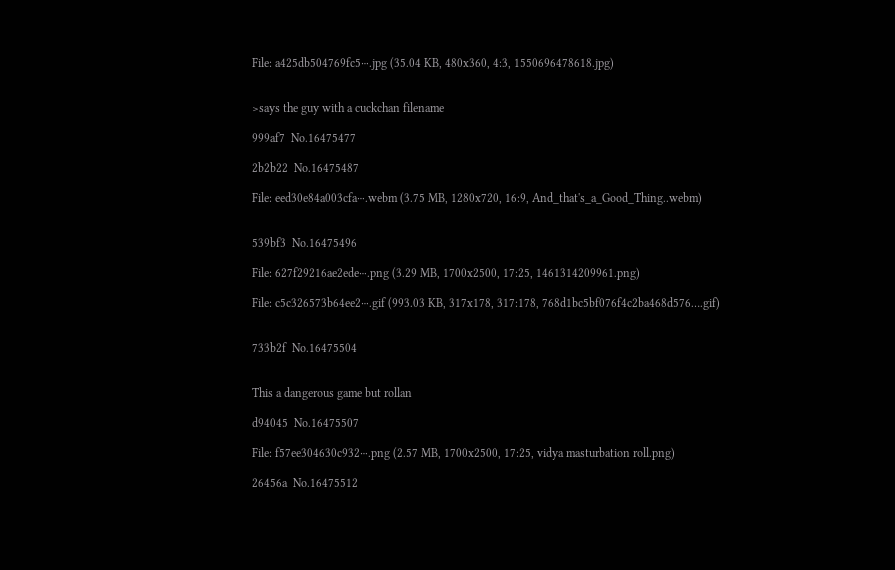File: a425db504769fc5⋯.jpg (35.04 KB, 480x360, 4:3, 1550696478618.jpg)


>says the guy with a cuckchan filename

999af7  No.16475477

2b2b22  No.16475487

File: eed30e84a003cfa⋯.webm (3.75 MB, 1280x720, 16:9, And_that's_a_Good_Thing..webm)


539bf3  No.16475496

File: 627f29216ae2ede⋯.png (3.29 MB, 1700x2500, 17:25, 1461314209961.png)

File: c5c326573b64ee2⋯.gif (993.03 KB, 317x178, 317:178, 768d1bc5bf076f4c2ba468d576….gif)


733b2f  No.16475504


This a dangerous game but rollan

d94045  No.16475507

File: f57ee304630c932⋯.png (2.57 MB, 1700x2500, 17:25, vidya masturbation roll.png)

26456a  No.16475512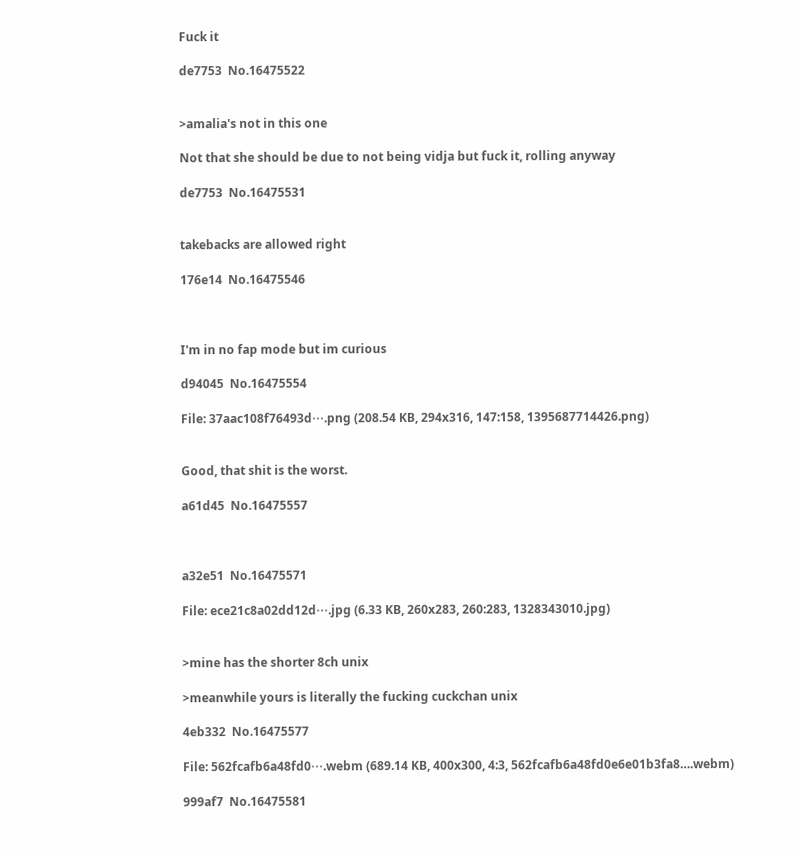Fuck it

de7753  No.16475522


>amalia's not in this one

Not that she should be due to not being vidja but fuck it, rolling anyway

de7753  No.16475531


takebacks are allowed right

176e14  No.16475546



I'm in no fap mode but im curious

d94045  No.16475554

File: 37aac108f76493d⋯.png (208.54 KB, 294x316, 147:158, 1395687714426.png)


Good, that shit is the worst.

a61d45  No.16475557



a32e51  No.16475571

File: ece21c8a02dd12d⋯.jpg (6.33 KB, 260x283, 260:283, 1328343010.jpg)


>mine has the shorter 8ch unix

>meanwhile yours is literally the fucking cuckchan unix

4eb332  No.16475577

File: 562fcafb6a48fd0⋯.webm (689.14 KB, 400x300, 4:3, 562fcafb6a48fd0e6e01b3fa8….webm)

999af7  No.16475581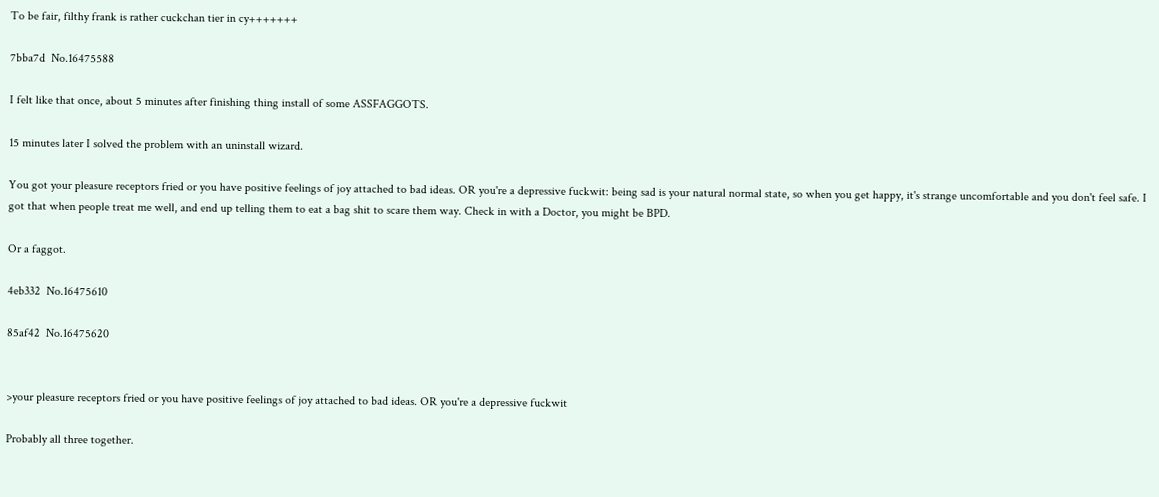To be fair, filthy frank is rather cuckchan tier in cy+++++++

7bba7d  No.16475588

I felt like that once, about 5 minutes after finishing thing install of some ASSFAGGOTS.

15 minutes later I solved the problem with an uninstall wizard.

You got your pleasure receptors fried or you have positive feelings of joy attached to bad ideas. OR you're a depressive fuckwit: being sad is your natural normal state, so when you get happy, it's strange uncomfortable and you don't feel safe. I got that when people treat me well, and end up telling them to eat a bag shit to scare them way. Check in with a Doctor, you might be BPD.

Or a faggot.

4eb332  No.16475610

85af42  No.16475620


>your pleasure receptors fried or you have positive feelings of joy attached to bad ideas. OR you're a depressive fuckwit

Probably all three together.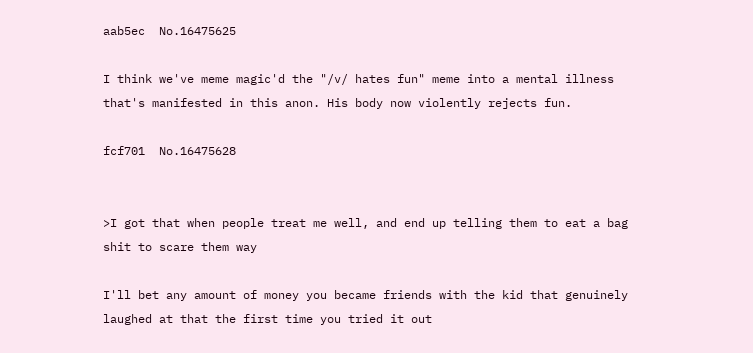aab5ec  No.16475625

I think we've meme magic'd the "/v/ hates fun" meme into a mental illness that's manifested in this anon. His body now violently rejects fun.

fcf701  No.16475628


>I got that when people treat me well, and end up telling them to eat a bag shit to scare them way

I'll bet any amount of money you became friends with the kid that genuinely laughed at that the first time you tried it out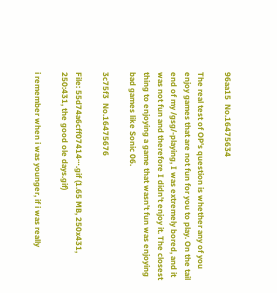96aa15  No.16475634

The real test of OP's question is whether any of you enjoy games that are not fun for you to play. On the tail end of my /gsg/-playing, I was extremely bored, and it was not fun and therefore I didn't enjoy it. The closest thing to enjoying a game that wasn't fun was enjoying bad games like Sonic 06.

3c75f3  No.16475676

File: 55d74a6cff07414⋯.gif (1.65 MB, 250x431, 250:431, the good ole days.gif)

i remember when i was younger, if i was really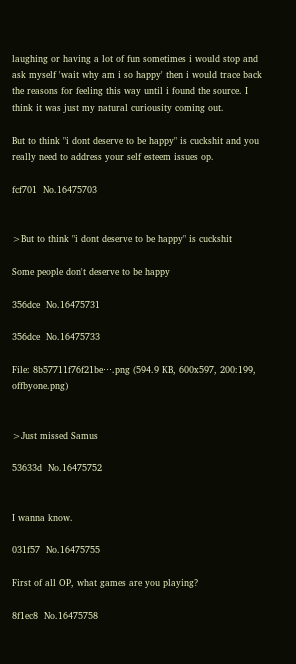laughing or having a lot of fun sometimes i would stop and ask myself 'wait why am i so happy' then i would trace back the reasons for feeling this way until i found the source. I think it was just my natural curiousity coming out.

But to think "i dont deserve to be happy" is cuckshit and you really need to address your self esteem issues op.

fcf701  No.16475703


>But to think "i dont deserve to be happy" is cuckshit

Some people don't deserve to be happy

356dce  No.16475731

356dce  No.16475733

File: 8b57711f76f21be⋯.png (594.9 KB, 600x597, 200:199, offbyone.png)


>Just missed Samus

53633d  No.16475752


I wanna know.

031f57  No.16475755

First of all OP, what games are you playing?

8f1ec8  No.16475758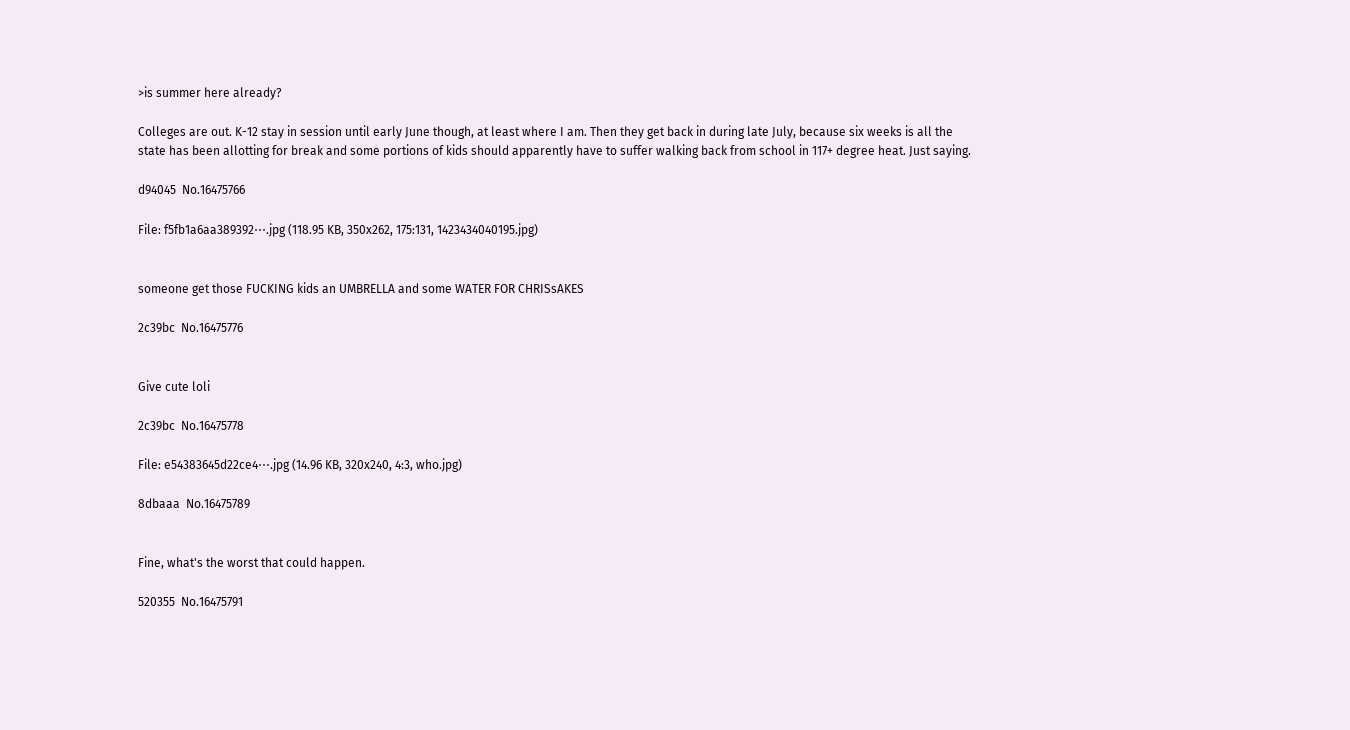>is summer here already?

Colleges are out. K-12 stay in session until early June though, at least where I am. Then they get back in during late July, because six weeks is all the state has been allotting for break and some portions of kids should apparently have to suffer walking back from school in 117+ degree heat. Just saying.

d94045  No.16475766

File: f5fb1a6aa389392⋯.jpg (118.95 KB, 350x262, 175:131, 1423434040195.jpg)


someone get those FUCKING kids an UMBRELLA and some WATER FOR CHRISsAKES

2c39bc  No.16475776


Give cute loli

2c39bc  No.16475778

File: e54383645d22ce4⋯.jpg (14.96 KB, 320x240, 4:3, who.jpg)

8dbaaa  No.16475789


Fine, what's the worst that could happen.

520355  No.16475791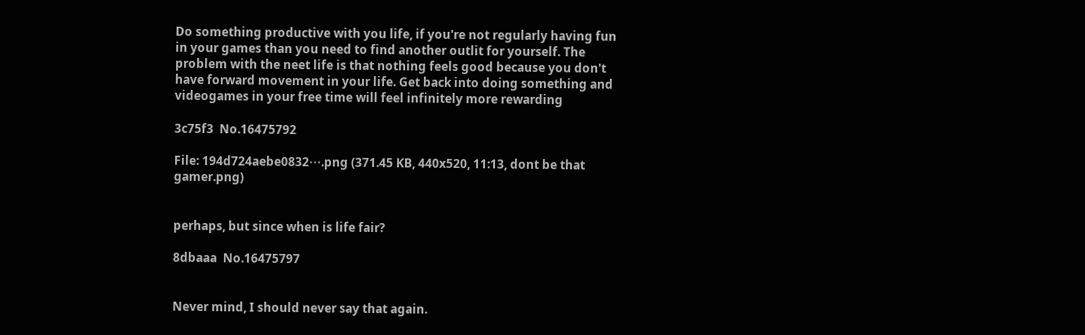Do something productive with you life, if you're not regularly having fun in your games than you need to find another outlit for yourself. The problem with the neet life is that nothing feels good because you don't have forward movement in your life. Get back into doing something and videogames in your free time will feel infinitely more rewarding

3c75f3  No.16475792

File: 194d724aebe0832⋯.png (371.45 KB, 440x520, 11:13, dont be that gamer.png)


perhaps, but since when is life fair?

8dbaaa  No.16475797


Never mind, I should never say that again.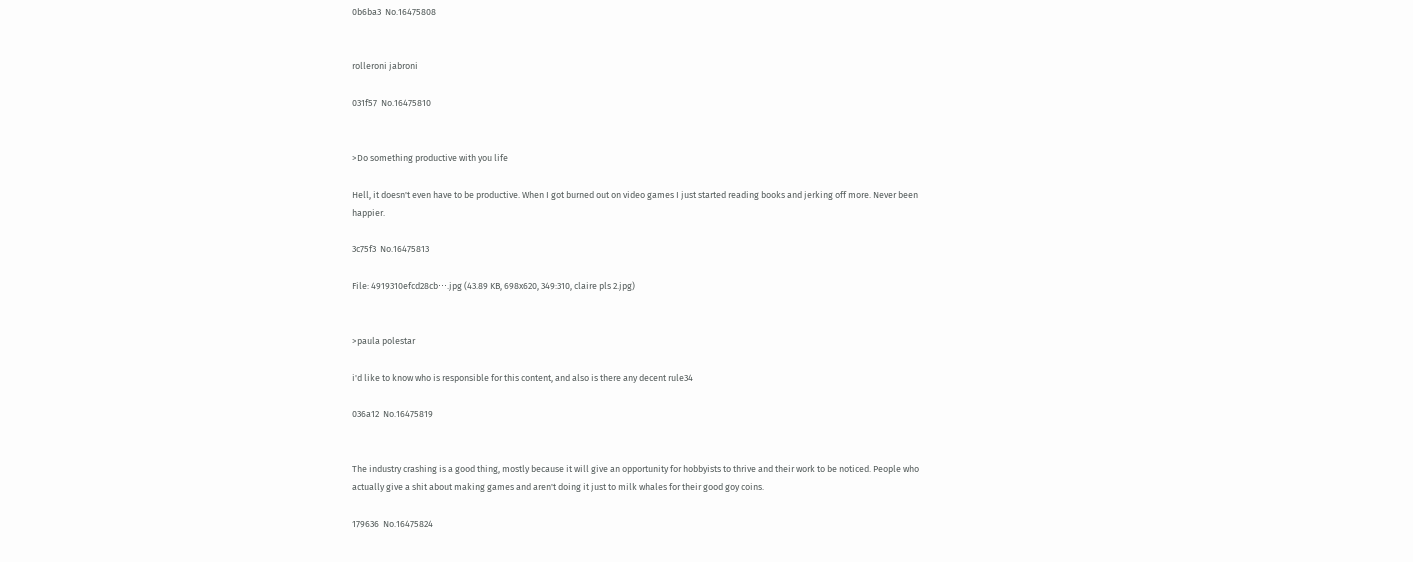0b6ba3  No.16475808


rolleroni jabroni

031f57  No.16475810


>Do something productive with you life

Hell, it doesn't even have to be productive. When I got burned out on video games I just started reading books and jerking off more. Never been happier.

3c75f3  No.16475813

File: 4919310efcd28cb⋯.jpg (43.89 KB, 698x620, 349:310, claire pls 2.jpg)


>paula polestar

i'd like to know who is responsible for this content, and also is there any decent rule34

036a12  No.16475819


The industry crashing is a good thing, mostly because it will give an opportunity for hobbyists to thrive and their work to be noticed. People who actually give a shit about making games and aren't doing it just to milk whales for their good goy coins.

179636  No.16475824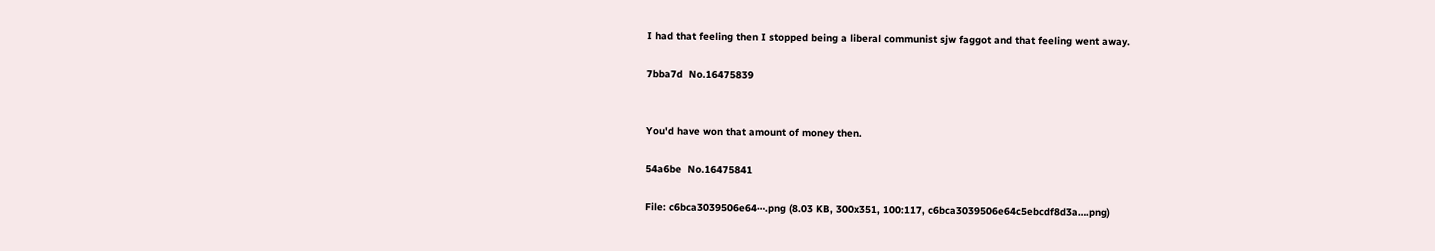I had that feeling then I stopped being a liberal communist sjw faggot and that feeling went away.

7bba7d  No.16475839


You'd have won that amount of money then.

54a6be  No.16475841

File: c6bca3039506e64⋯.png (8.03 KB, 300x351, 100:117, c6bca3039506e64c5ebcdf8d3a….png)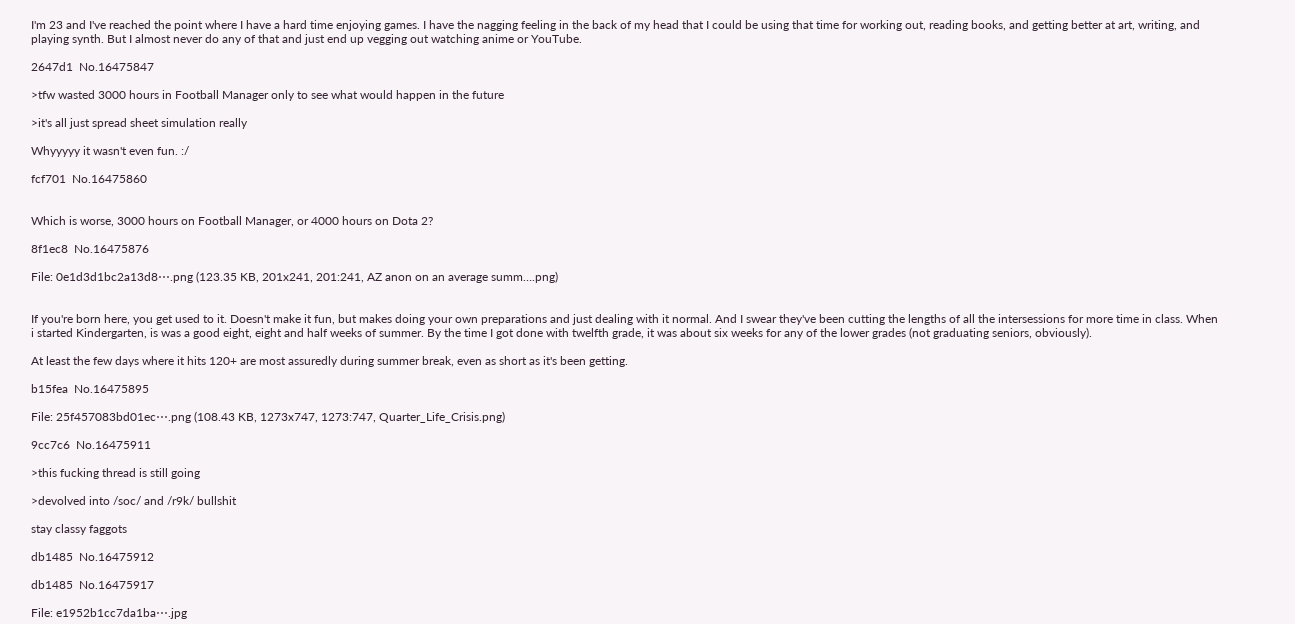I'm 23 and I've reached the point where I have a hard time enjoying games. I have the nagging feeling in the back of my head that I could be using that time for working out, reading books, and getting better at art, writing, and playing synth. But I almost never do any of that and just end up vegging out watching anime or YouTube.

2647d1  No.16475847

>tfw wasted 3000 hours in Football Manager only to see what would happen in the future

>it's all just spread sheet simulation really

Whyyyyy it wasn't even fun. :/

fcf701  No.16475860


Which is worse, 3000 hours on Football Manager, or 4000 hours on Dota 2?

8f1ec8  No.16475876

File: 0e1d3d1bc2a13d8⋯.png (123.35 KB, 201x241, 201:241, AZ anon on an average summ….png)


If you're born here, you get used to it. Doesn't make it fun, but makes doing your own preparations and just dealing with it normal. And I swear they've been cutting the lengths of all the intersessions for more time in class. When i started Kindergarten, is was a good eight, eight and half weeks of summer. By the time I got done with twelfth grade, it was about six weeks for any of the lower grades (not graduating seniors, obviously).

At least the few days where it hits 120+ are most assuredly during summer break, even as short as it's been getting.

b15fea  No.16475895

File: 25f457083bd01ec⋯.png (108.43 KB, 1273x747, 1273:747, Quarter_Life_Crisis.png)

9cc7c6  No.16475911

>this fucking thread is still going

>devolved into /soc/ and /r9k/ bullshit

stay classy faggots

db1485  No.16475912

db1485  No.16475917

File: e1952b1cc7da1ba⋯.jpg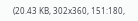(20.43 KB, 302x360, 151:180,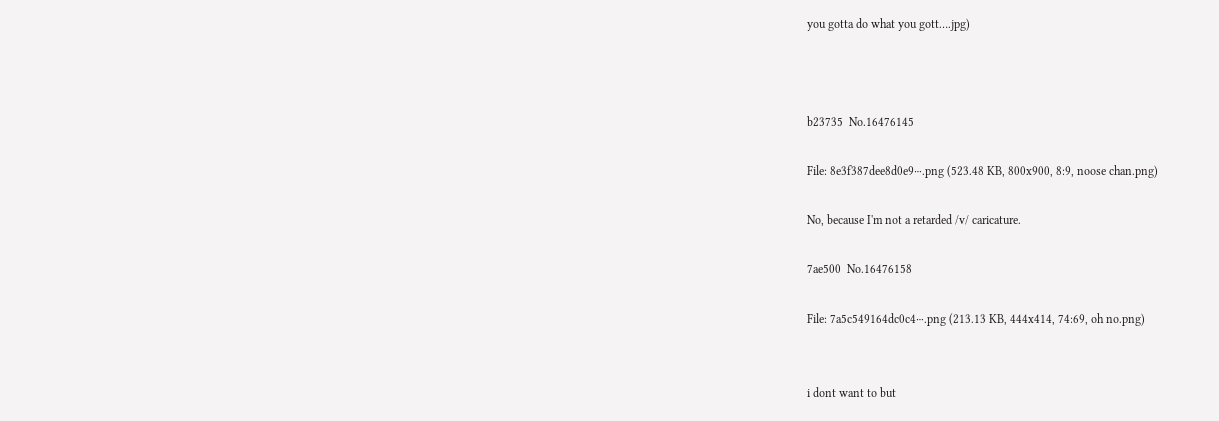you gotta do what you gott….jpg)



b23735  No.16476145

File: 8e3f387dee8d0e9⋯.png (523.48 KB, 800x900, 8:9, noose chan.png)

No, because I'm not a retarded /v/ caricature.

7ae500  No.16476158

File: 7a5c549164dc0c4⋯.png (213.13 KB, 444x414, 74:69, oh no.png)


i dont want to but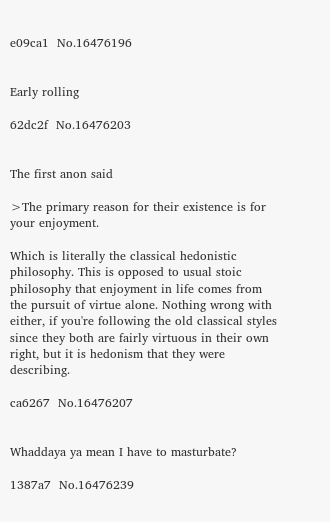e09ca1  No.16476196


Early rolling

62dc2f  No.16476203


The first anon said

>The primary reason for their existence is for your enjoyment.

Which is literally the classical hedonistic philosophy. This is opposed to usual stoic philosophy that enjoyment in life comes from the pursuit of virtue alone. Nothing wrong with either, if you're following the old classical styles since they both are fairly virtuous in their own right, but it is hedonism that they were describing.

ca6267  No.16476207


Whaddaya ya mean I have to masturbate?

1387a7  No.16476239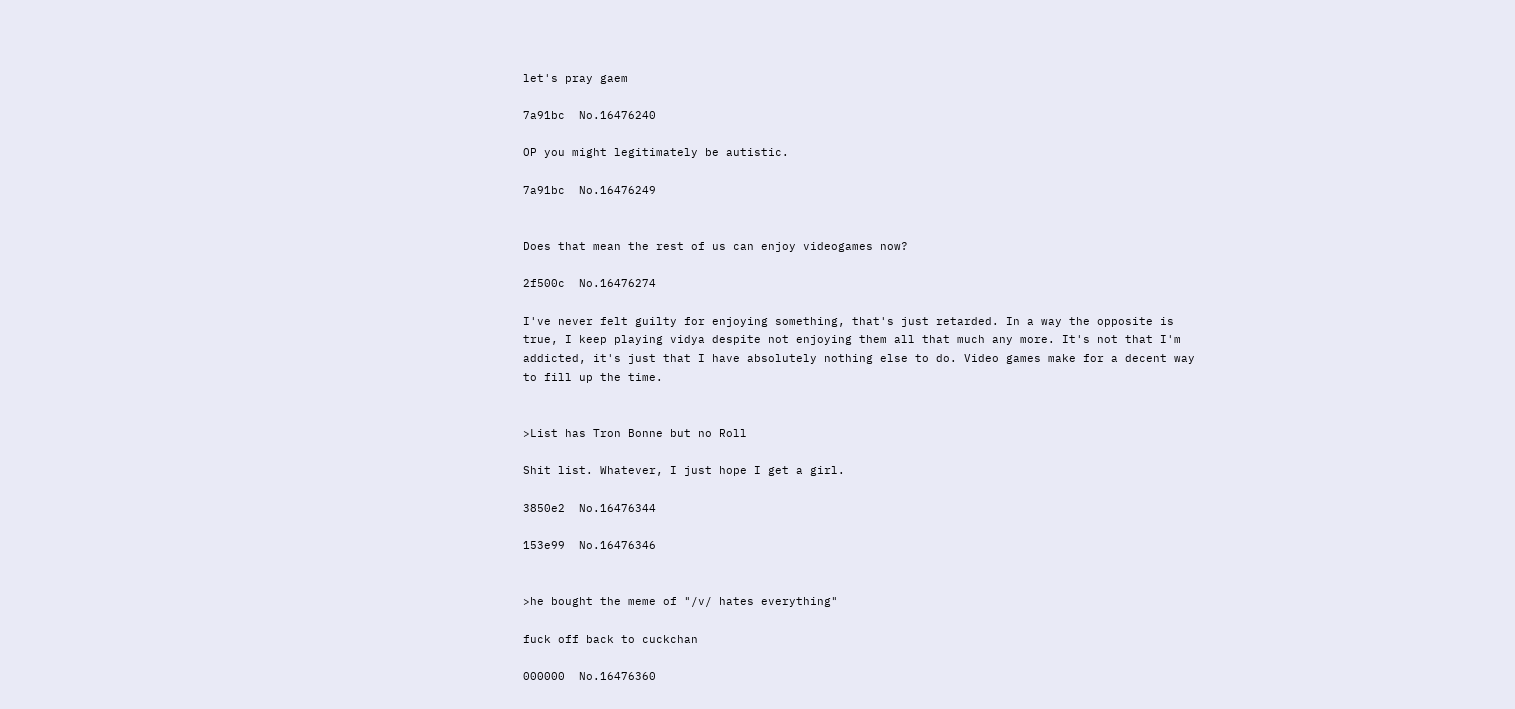let's pray gaem

7a91bc  No.16476240

OP you might legitimately be autistic.

7a91bc  No.16476249


Does that mean the rest of us can enjoy videogames now?

2f500c  No.16476274

I've never felt guilty for enjoying something, that's just retarded. In a way the opposite is true, I keep playing vidya despite not enjoying them all that much any more. It's not that I'm addicted, it's just that I have absolutely nothing else to do. Video games make for a decent way to fill up the time.


>List has Tron Bonne but no Roll

Shit list. Whatever, I just hope I get a girl.

3850e2  No.16476344

153e99  No.16476346


>he bought the meme of "/v/ hates everything"

fuck off back to cuckchan

000000  No.16476360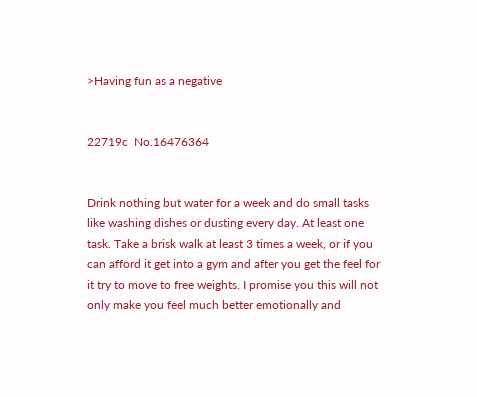>Having fun as a negative


22719c  No.16476364


Drink nothing but water for a week and do small tasks like washing dishes or dusting every day. At least one task. Take a brisk walk at least 3 times a week, or if you can afford it get into a gym and after you get the feel for it try to move to free weights. I promise you this will not only make you feel much better emotionally and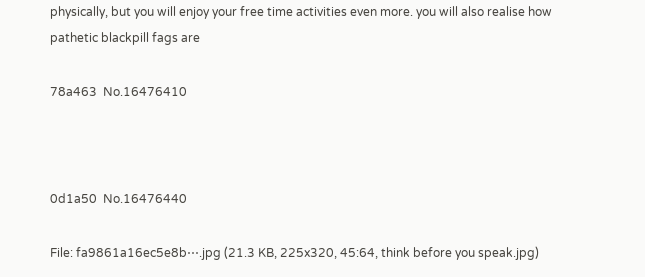physically, but you will enjoy your free time activities even more. you will also realise how pathetic blackpill fags are

78a463  No.16476410



0d1a50  No.16476440

File: fa9861a16ec5e8b⋯.jpg (21.3 KB, 225x320, 45:64, think before you speak.jpg)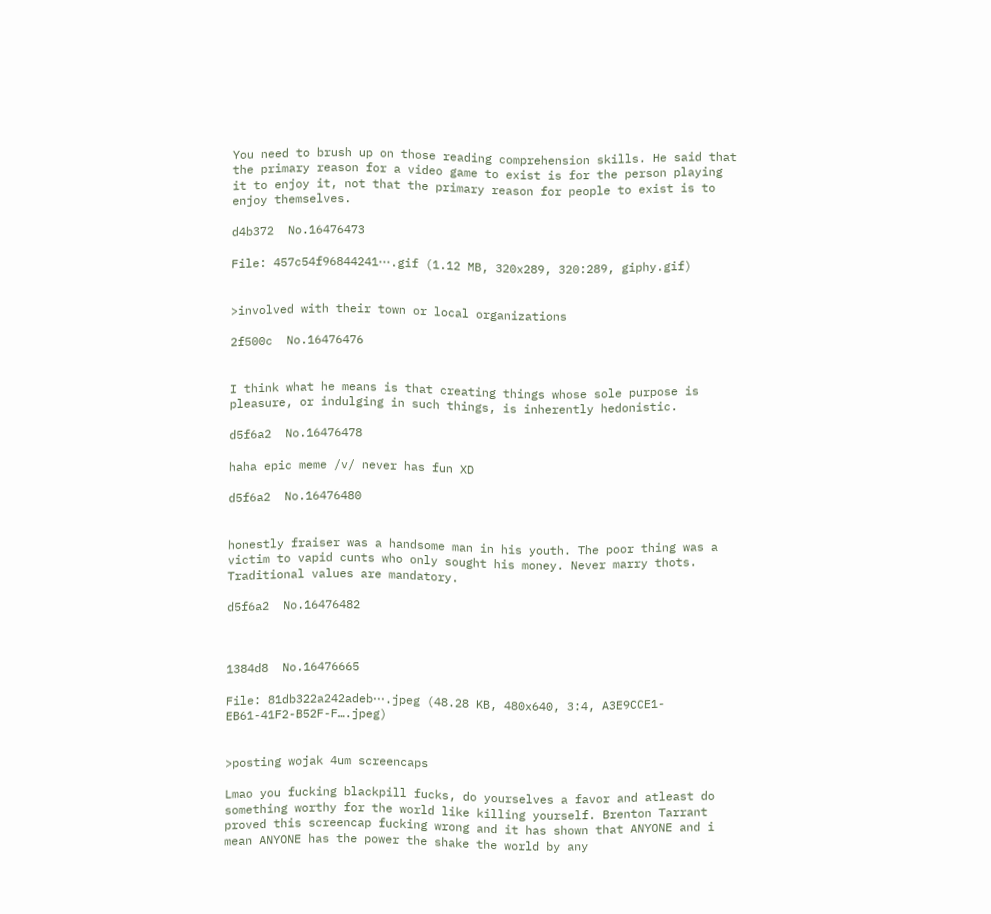You need to brush up on those reading comprehension skills. He said that the primary reason for a video game to exist is for the person playing it to enjoy it, not that the primary reason for people to exist is to enjoy themselves.

d4b372  No.16476473

File: 457c54f96844241⋯.gif (1.12 MB, 320x289, 320:289, giphy.gif)


>involved with their town or local organizations

2f500c  No.16476476


I think what he means is that creating things whose sole purpose is pleasure, or indulging in such things, is inherently hedonistic.

d5f6a2  No.16476478

haha epic meme /v/ never has fun XD

d5f6a2  No.16476480


honestly fraiser was a handsome man in his youth. The poor thing was a victim to vapid cunts who only sought his money. Never marry thots. Traditional values are mandatory.

d5f6a2  No.16476482



1384d8  No.16476665

File: 81db322a242adeb⋯.jpeg (48.28 KB, 480x640, 3:4, A3E9CCE1-EB61-41F2-B52F-F….jpeg)


>posting wojak 4um screencaps

Lmao you fucking blackpill fucks, do yourselves a favor and atleast do something worthy for the world like killing yourself. Brenton Tarrant proved this screencap fucking wrong and it has shown that ANYONE and i mean ANYONE has the power the shake the world by any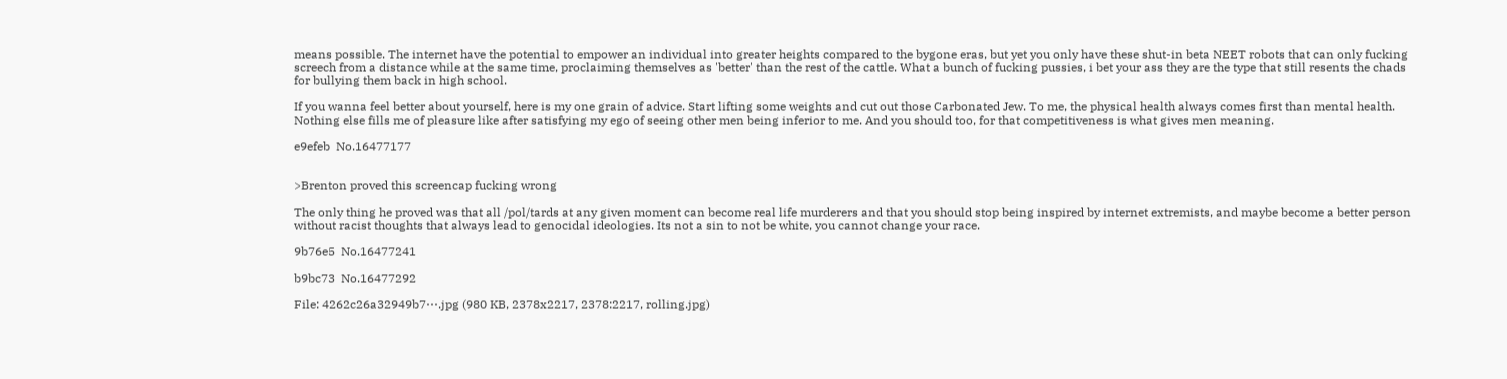means possible. The internet have the potential to empower an individual into greater heights compared to the bygone eras, but yet you only have these shut-in beta NEET robots that can only fucking screech from a distance while at the same time, proclaiming themselves as 'better' than the rest of the cattle. What a bunch of fucking pussies, i bet your ass they are the type that still resents the chads for bullying them back in high school.

If you wanna feel better about yourself, here is my one grain of advice. Start lifting some weights and cut out those Carbonated Jew. To me, the physical health always comes first than mental health. Nothing else fills me of pleasure like after satisfying my ego of seeing other men being inferior to me. And you should too, for that competitiveness is what gives men meaning.

e9efeb  No.16477177


>Brenton proved this screencap fucking wrong

The only thing he proved was that all /pol/tards at any given moment can become real life murderers and that you should stop being inspired by internet extremists, and maybe become a better person without racist thoughts that always lead to genocidal ideologies. Its not a sin to not be white, you cannot change your race.

9b76e5  No.16477241

b9bc73  No.16477292

File: 4262c26a32949b7⋯.jpg (980 KB, 2378x2217, 2378:2217, rolling.jpg)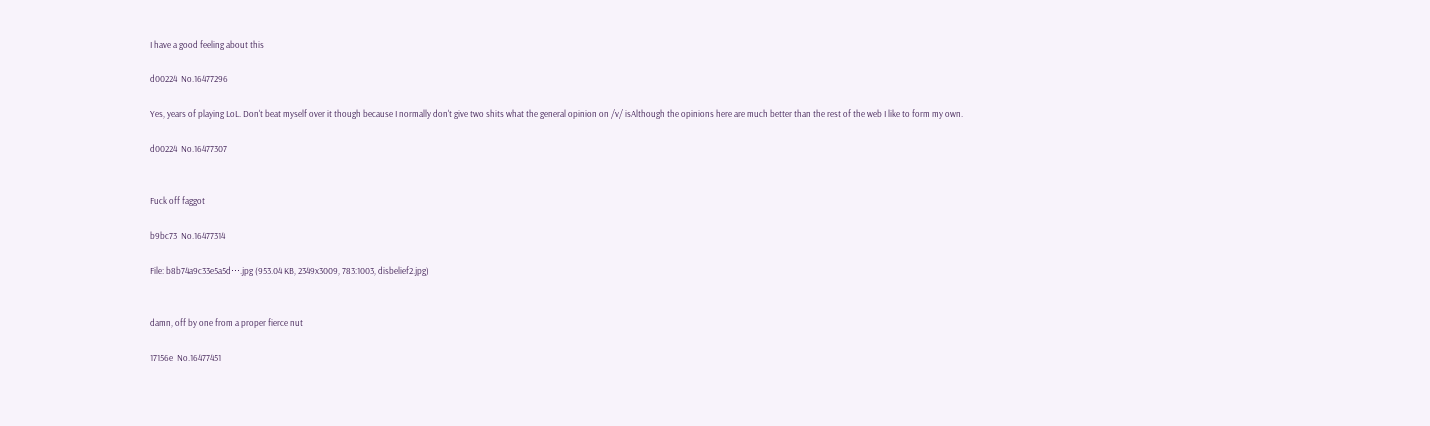I have a good feeling about this

d00224  No.16477296

Yes, years of playing LoL. Don't beat myself over it though because I normally don't give two shits what the general opinion on /v/ isAlthough the opinions here are much better than the rest of the web I like to form my own.

d00224  No.16477307


Fuck off faggot

b9bc73  No.16477314

File: b8b74a9c33e5a5d⋯.jpg (953.04 KB, 2349x3009, 783:1003, disbelief2.jpg)


damn, off by one from a proper fierce nut

17156e  No.16477451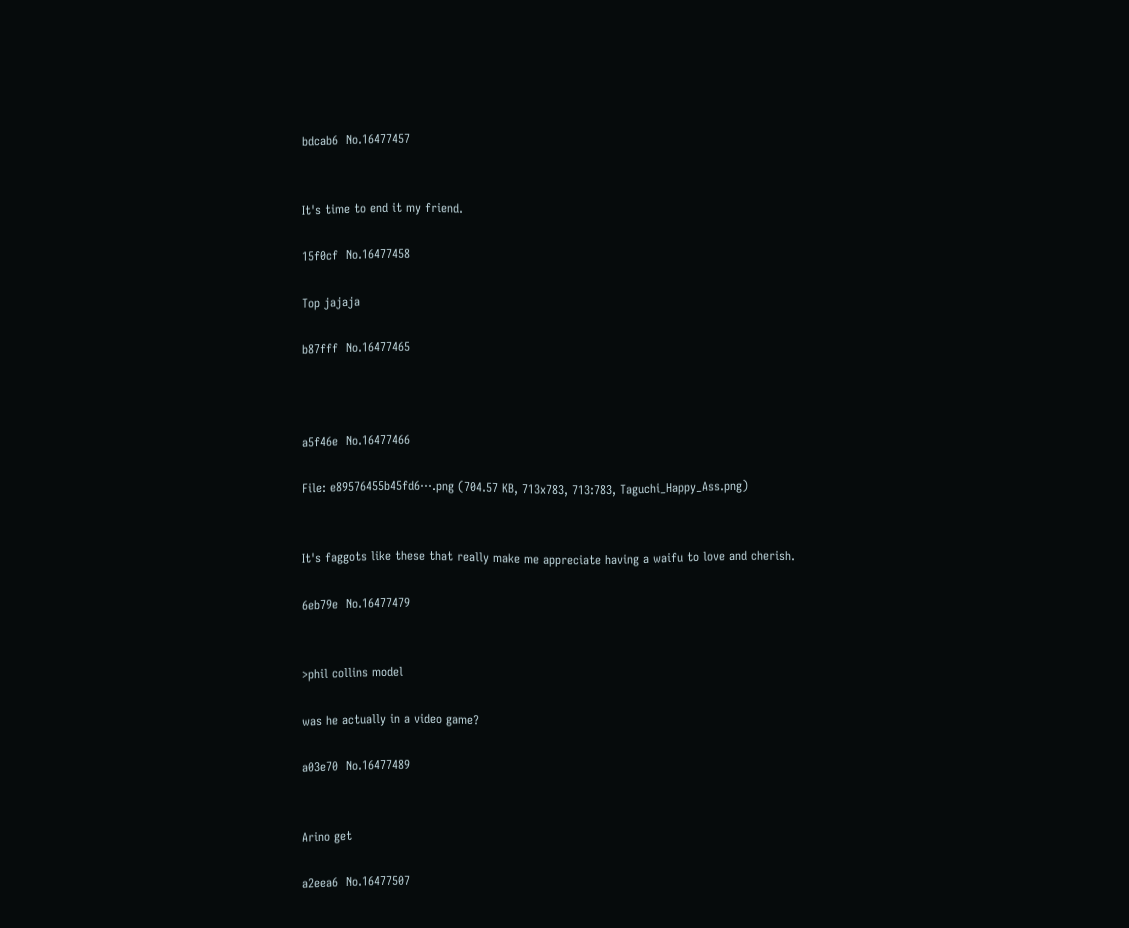bdcab6  No.16477457


It's time to end it my friend.

15f0cf  No.16477458

Top jajaja

b87fff  No.16477465



a5f46e  No.16477466

File: e89576455b45fd6⋯.png (704.57 KB, 713x783, 713:783, Taguchi_Happy_Ass.png)


It's faggots like these that really make me appreciate having a waifu to love and cherish.

6eb79e  No.16477479


>phil collins model

was he actually in a video game?

a03e70  No.16477489


Arino get

a2eea6  No.16477507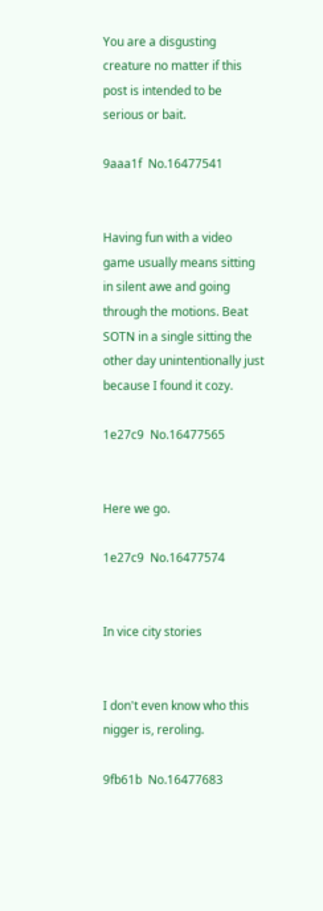You are a disgusting creature no matter if this post is intended to be serious or bait.

9aaa1f  No.16477541


Having fun with a video game usually means sitting in silent awe and going through the motions. Beat SOTN in a single sitting the other day unintentionally just because I found it cozy.

1e27c9  No.16477565


Here we go.

1e27c9  No.16477574


In vice city stories


I don't even know who this nigger is, reroling.

9fb61b  No.16477683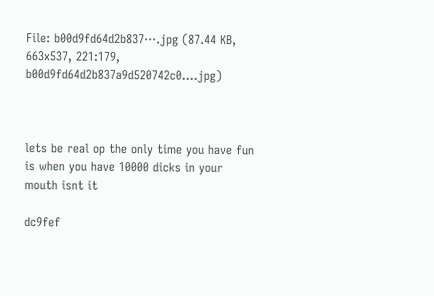File: b00d9fd64d2b837⋯.jpg (87.44 KB, 663x537, 221:179, b00d9fd64d2b837a9d520742c0….jpg)



lets be real op the only time you have fun is when you have 10000 dicks in your mouth isnt it

dc9fef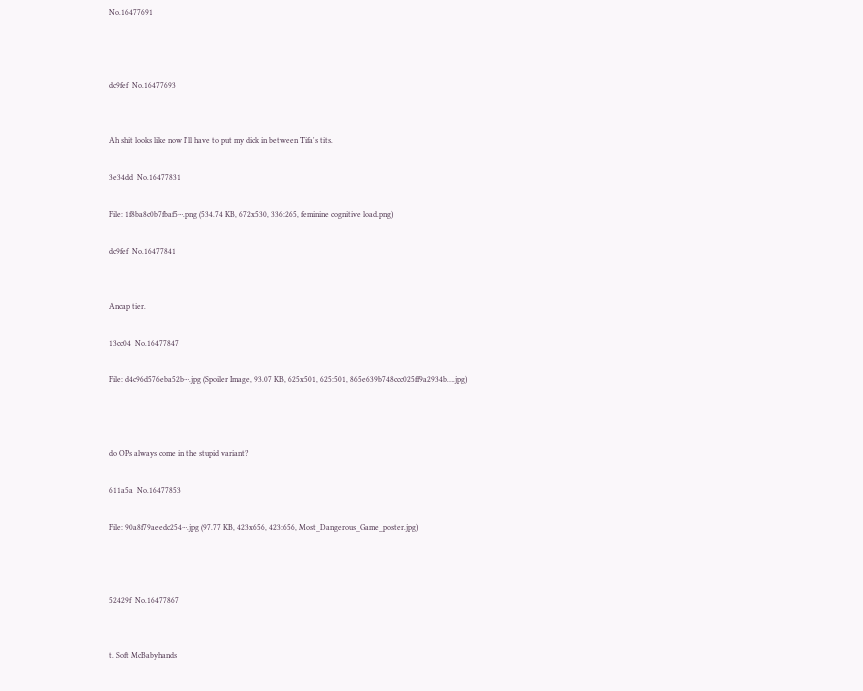No.16477691



dc9fef  No.16477693


Ah shit looks like now I'll have to put my dick in between Tifa's tits.

3e34dd  No.16477831

File: 1f8ba8c0b7fbaf5⋯.png (534.74 KB, 672x530, 336:265, feminine cognitive load.png)

dc9fef  No.16477841


Ancap tier.

13cc04  No.16477847

File: d4c96d576eba52b⋯.jpg (Spoiler Image, 93.07 KB, 625x501, 625:501, 865e639b748ccc025ff9a2934b….jpg)



do OPs always come in the stupid variant?

611a5a  No.16477853

File: 90a8f79aeedc254⋯.jpg (97.77 KB, 423x656, 423:656, Most_Dangerous_Game_poster.jpg)



52429f  No.16477867


t. Soft McBabyhands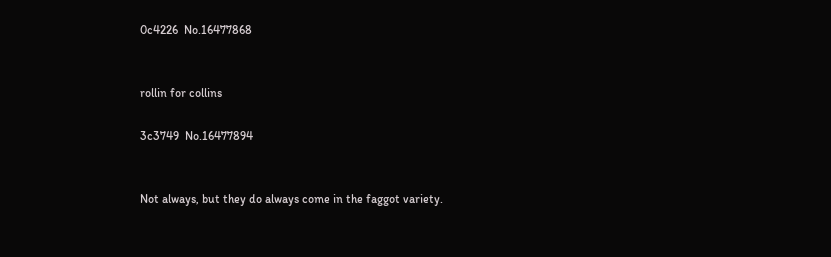0c4226  No.16477868


rollin for collins

3c3749  No.16477894


Not always, but they do always come in the faggot variety.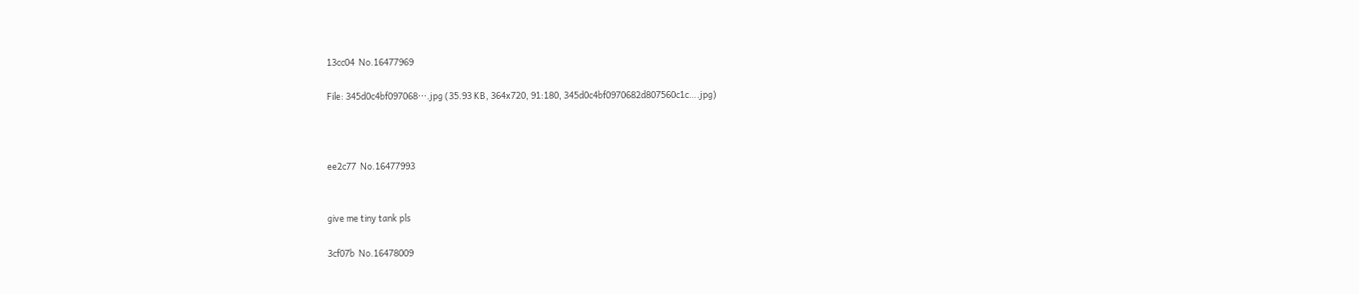13cc04  No.16477969

File: 345d0c4bf097068⋯.jpg (35.93 KB, 364x720, 91:180, 345d0c4bf0970682d807560c1c….jpg)



ee2c77  No.16477993


give me tiny tank pls

3cf07b  No.16478009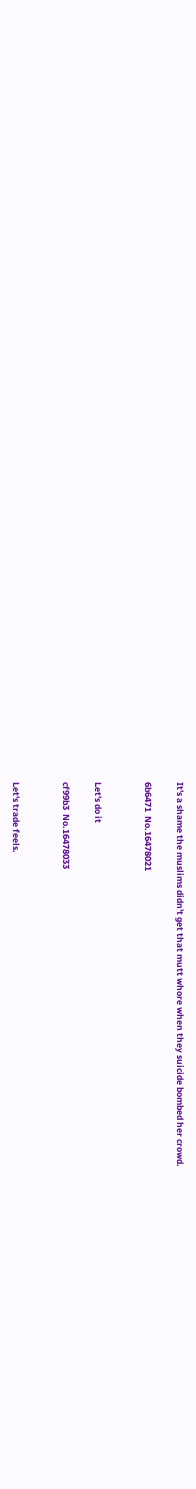It's a shame the muslims didn't get that mutt whore when they suicide bombed her crowd.

6b6471  No.16478021


Let's do it

cf99b3  No.16478033


Let's trade feels.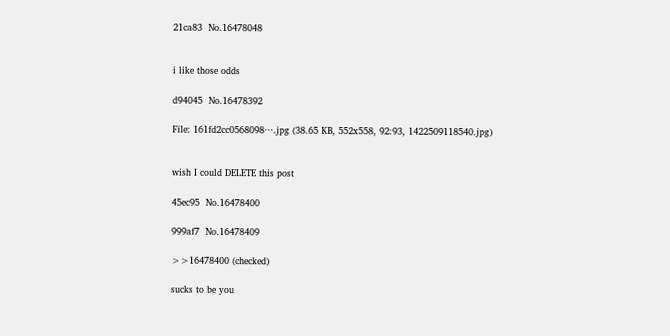21ca83  No.16478048


i like those odds

d94045  No.16478392

File: 161fd2cc0568098⋯.jpg (38.65 KB, 552x558, 92:93, 1422509118540.jpg)


wish I could DELETE this post

45ec95  No.16478400

999af7  No.16478409

>>16478400 (checked)

sucks to be you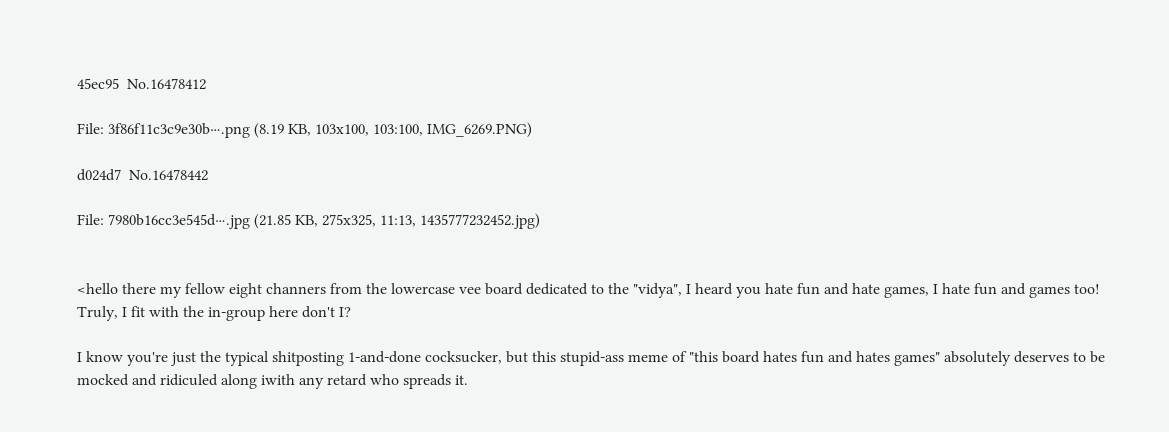45ec95  No.16478412

File: 3f86f11c3c9e30b⋯.png (8.19 KB, 103x100, 103:100, IMG_6269.PNG)

d024d7  No.16478442

File: 7980b16cc3e545d⋯.jpg (21.85 KB, 275x325, 11:13, 1435777232452.jpg)


<hello there my fellow eight channers from the lowercase vee board dedicated to the "vidya", I heard you hate fun and hate games, I hate fun and games too! Truly, I fit with the in-group here don't I?

I know you're just the typical shitposting 1-and-done cocksucker, but this stupid-ass meme of "this board hates fun and hates games" absolutely deserves to be mocked and ridiculed along iwith any retard who spreads it.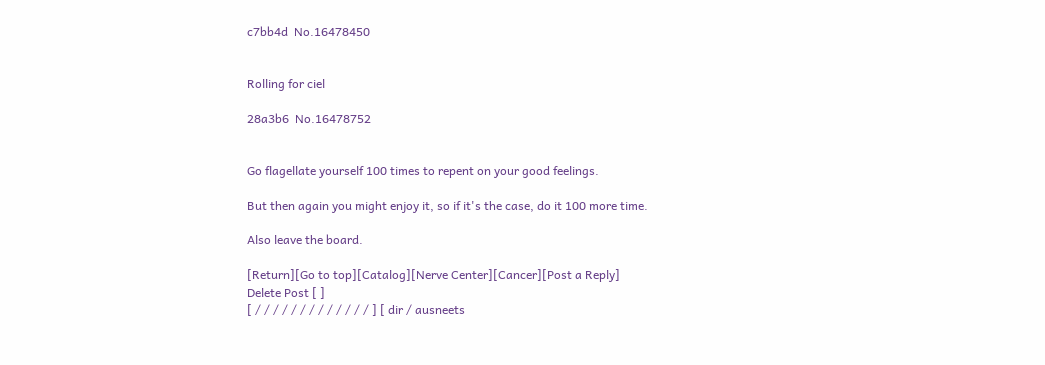c7bb4d  No.16478450


Rolling for ciel

28a3b6  No.16478752


Go flagellate yourself 100 times to repent on your good feelings.

But then again you might enjoy it, so if it's the case, do it 100 more time.

Also leave the board.

[Return][Go to top][Catalog][Nerve Center][Cancer][Post a Reply]
Delete Post [ ]
[ / / / / / / / / / / / / / ] [ dir / ausneets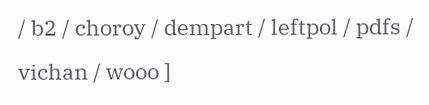/ b2 / choroy / dempart / leftpol / pdfs / vichan / wooo ]